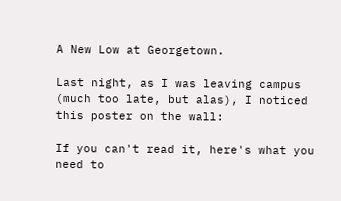A New Low at Georgetown.

Last night, as I was leaving campus (much too late, but alas), I noticed this poster on the wall:

If you can't read it, here's what you need to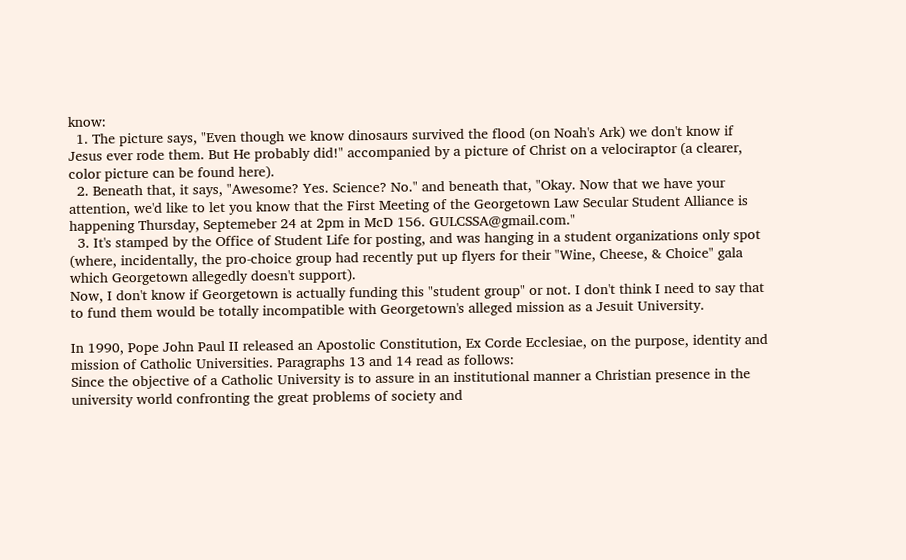know:
  1. The picture says, "Even though we know dinosaurs survived the flood (on Noah's Ark) we don't know if Jesus ever rode them. But He probably did!" accompanied by a picture of Christ on a velociraptor (a clearer, color picture can be found here).
  2. Beneath that, it says, "Awesome? Yes. Science? No." and beneath that, "Okay. Now that we have your attention, we'd like to let you know that the First Meeting of the Georgetown Law Secular Student Alliance is happening Thursday, Septemeber 24 at 2pm in McD 156. GULCSSA@gmail.com."
  3. It's stamped by the Office of Student Life for posting, and was hanging in a student organizations only spot (where, incidentally, the pro-choice group had recently put up flyers for their "Wine, Cheese, & Choice" gala which Georgetown allegedly doesn't support).
Now, I don't know if Georgetown is actually funding this "student group" or not. I don't think I need to say that to fund them would be totally incompatible with Georgetown's alleged mission as a Jesuit University.

In 1990, Pope John Paul II released an Apostolic Constitution, Ex Corde Ecclesiae, on the purpose, identity and mission of Catholic Universities. Paragraphs 13 and 14 read as follows:
Since the objective of a Catholic University is to assure in an institutional manner a Christian presence in the university world confronting the great problems of society and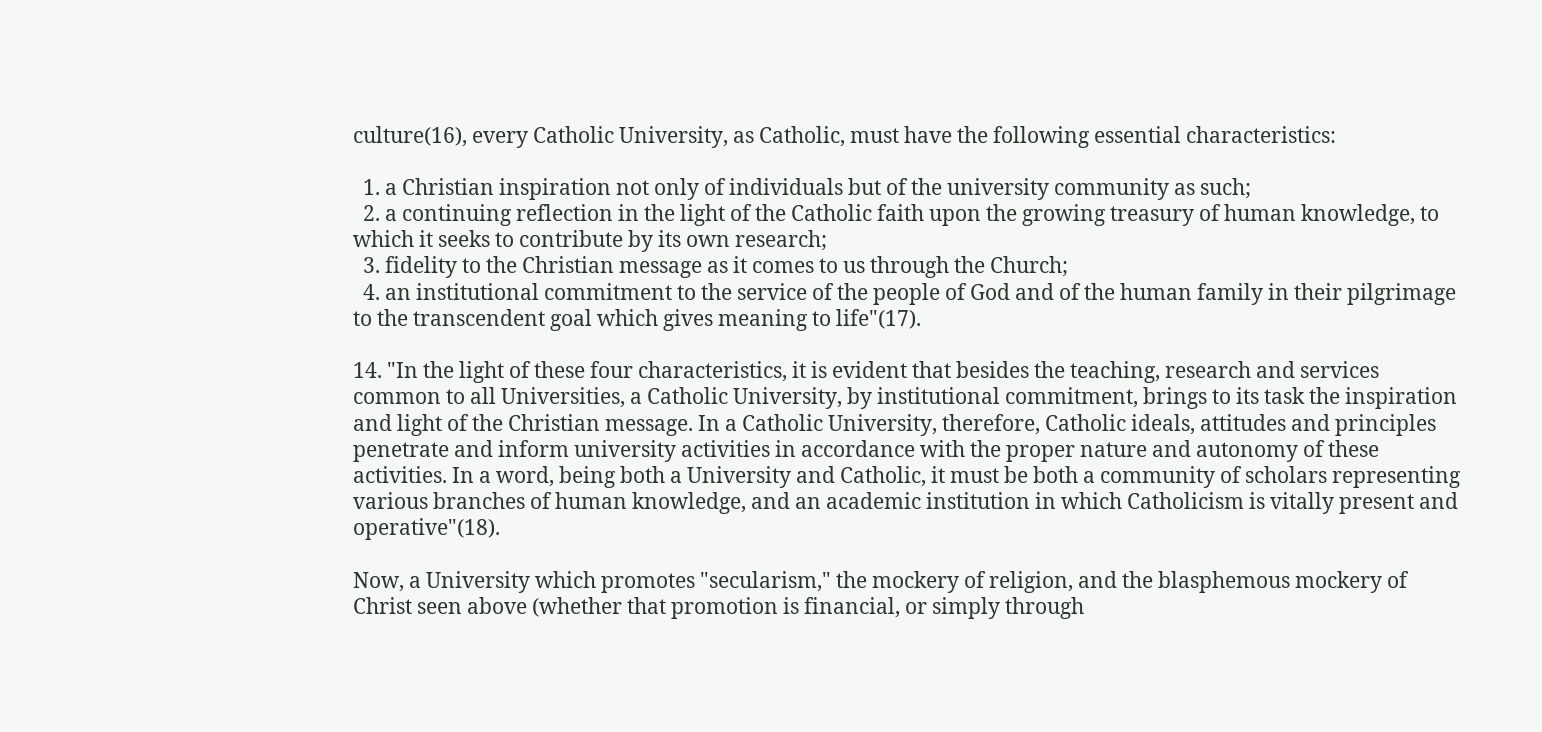culture(16), every Catholic University, as Catholic, must have the following essential characteristics:

  1. a Christian inspiration not only of individuals but of the university community as such;
  2. a continuing reflection in the light of the Catholic faith upon the growing treasury of human knowledge, to which it seeks to contribute by its own research;
  3. fidelity to the Christian message as it comes to us through the Church;
  4. an institutional commitment to the service of the people of God and of the human family in their pilgrimage to the transcendent goal which gives meaning to life"(17).

14. "In the light of these four characteristics, it is evident that besides the teaching, research and services common to all Universities, a Catholic University, by institutional commitment, brings to its task the inspiration and light of the Christian message. In a Catholic University, therefore, Catholic ideals, attitudes and principles penetrate and inform university activities in accordance with the proper nature and autonomy of these activities. In a word, being both a University and Catholic, it must be both a community of scholars representing various branches of human knowledge, and an academic institution in which Catholicism is vitally present and operative"(18).

Now, a University which promotes "secularism," the mockery of religion, and the blasphemous mockery of Christ seen above (whether that promotion is financial, or simply through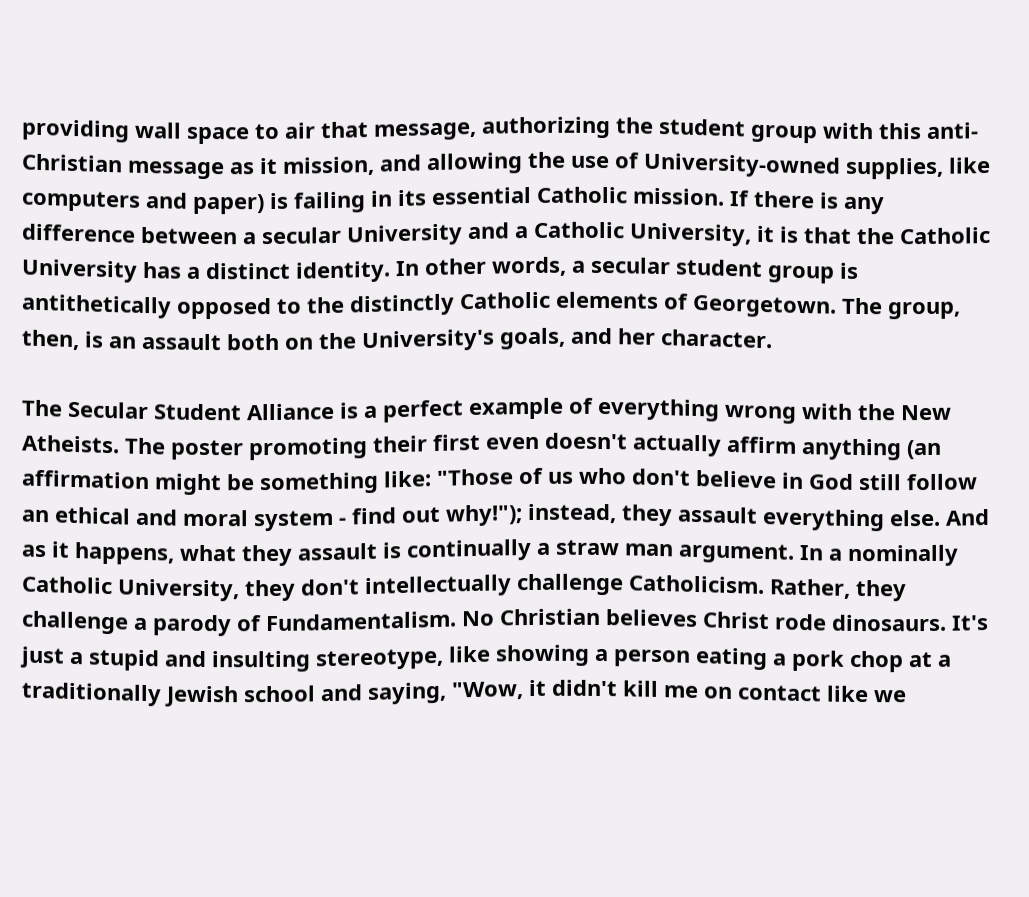providing wall space to air that message, authorizing the student group with this anti-Christian message as it mission, and allowing the use of University-owned supplies, like computers and paper) is failing in its essential Catholic mission. If there is any difference between a secular University and a Catholic University, it is that the Catholic University has a distinct identity. In other words, a secular student group is antithetically opposed to the distinctly Catholic elements of Georgetown. The group, then, is an assault both on the University's goals, and her character.

The Secular Student Alliance is a perfect example of everything wrong with the New Atheists. The poster promoting their first even doesn't actually affirm anything (an affirmation might be something like: "Those of us who don't believe in God still follow an ethical and moral system - find out why!"); instead, they assault everything else. And as it happens, what they assault is continually a straw man argument. In a nominally Catholic University, they don't intellectually challenge Catholicism. Rather, they challenge a parody of Fundamentalism. No Christian believes Christ rode dinosaurs. It's just a stupid and insulting stereotype, like showing a person eating a pork chop at a traditionally Jewish school and saying, "Wow, it didn't kill me on contact like we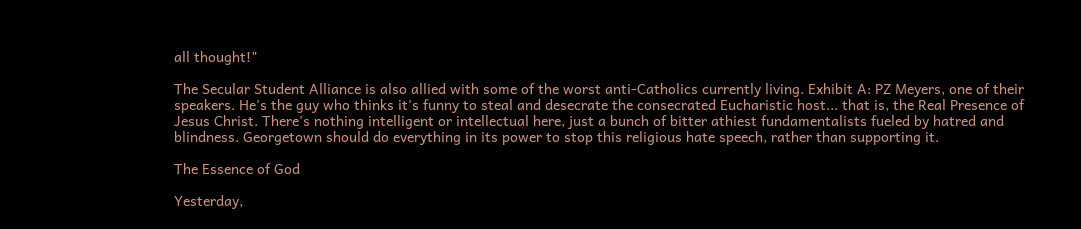all thought!"

The Secular Student Alliance is also allied with some of the worst anti-Catholics currently living. Exhibit A: PZ Meyers, one of their speakers. He's the guy who thinks it's funny to steal and desecrate the consecrated Eucharistic host... that is, the Real Presence of Jesus Christ. There's nothing intelligent or intellectual here, just a bunch of bitter athiest fundamentalists fueled by hatred and blindness. Georgetown should do everything in its power to stop this religious hate speech, rather than supporting it.

The Essence of God

Yesterday,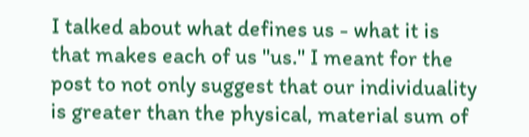I talked about what defines us - what it is that makes each of us "us." I meant for the post to not only suggest that our individuality is greater than the physical, material sum of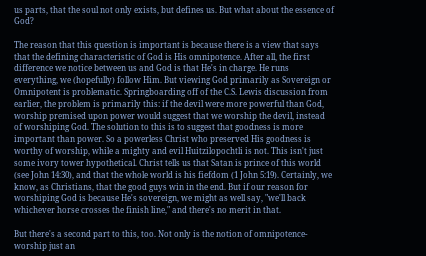us parts, that the soul not only exists, but defines us. But what about the essence of God?

The reason that this question is important is because there is a view that says that the defining characteristic of God is His omnipotence. After all, the first difference we notice between us and God is that He's in charge. He runs everything, we (hopefully) follow Him. But viewing God primarily as Sovereign or Omnipotent is problematic. Springboarding off of the C.S. Lewis discussion from earlier, the problem is primarily this: if the devil were more powerful than God, worship premised upon power would suggest that we worship the devil, instead of worshiping God. The solution to this is to suggest that goodness is more important than power. So a powerless Christ who preserved His goodness is worthy of worship, while a mighty and evil Huitzilopochtli is not. This isn't just some ivory tower hypothetical. Christ tells us that Satan is prince of this world (see John 14:30), and that the whole world is his fiefdom (1 John 5:19). Certainly, we know, as Christians, that the good guys win in the end. But if our reason for worshiping God is because He's sovereign, we might as well say, "we'll back whichever horse crosses the finish line," and there's no merit in that.

But there's a second part to this, too. Not only is the notion of omnipotence-worship just an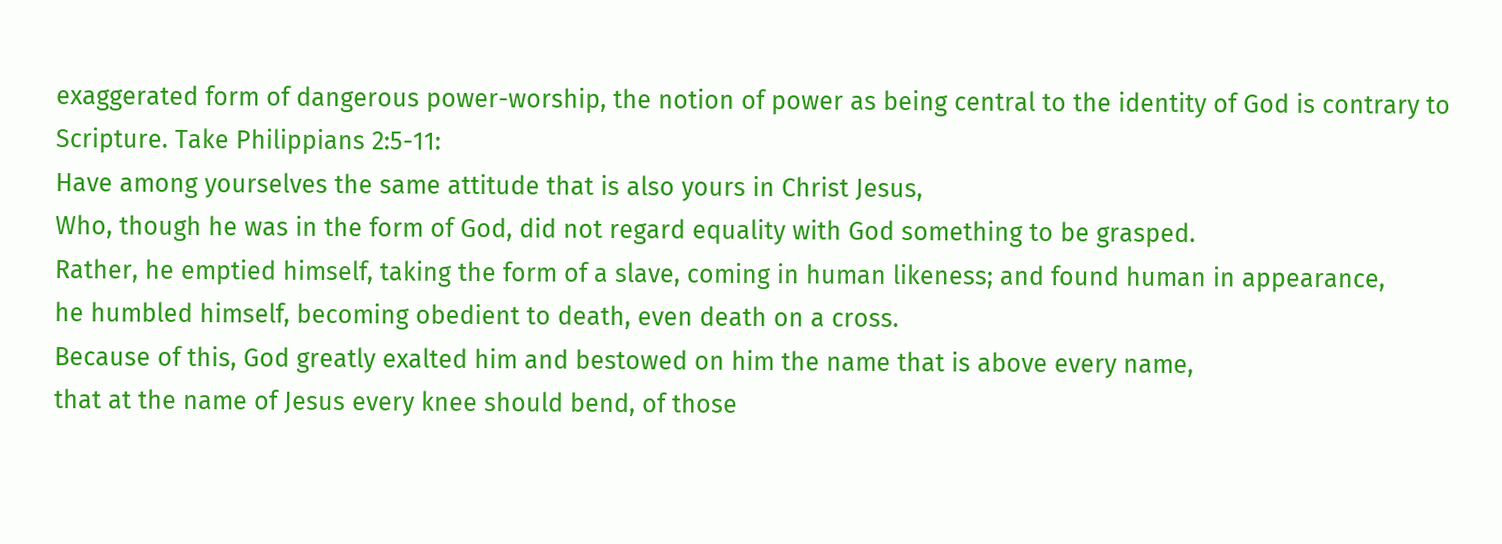exaggerated form of dangerous power-worship, the notion of power as being central to the identity of God is contrary to Scripture. Take Philippians 2:5-11:
Have among yourselves the same attitude that is also yours in Christ Jesus,
Who, though he was in the form of God, did not regard equality with God something to be grasped.
Rather, he emptied himself, taking the form of a slave, coming in human likeness; and found human in appearance,
he humbled himself, becoming obedient to death, even death on a cross.
Because of this, God greatly exalted him and bestowed on him the name that is above every name,
that at the name of Jesus every knee should bend, of those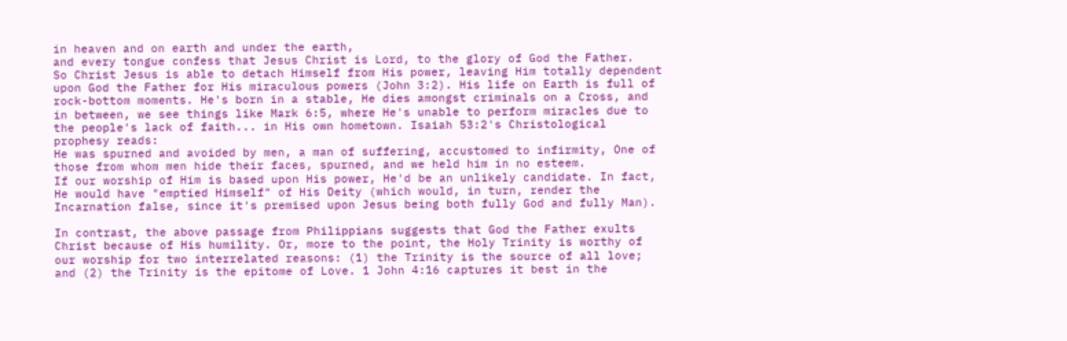in heaven and on earth and under the earth,
and every tongue confess that Jesus Christ is Lord, to the glory of God the Father.
So Christ Jesus is able to detach Himself from His power, leaving Him totally dependent upon God the Father for His miraculous powers (John 3:2). His life on Earth is full of rock-bottom moments. He's born in a stable, He dies amongst criminals on a Cross, and in between, we see things like Mark 6:5, where He's unable to perform miracles due to the people's lack of faith... in His own hometown. Isaiah 53:2's Christological prophesy reads:
He was spurned and avoided by men, a man of suffering, accustomed to infirmity, One of those from whom men hide their faces, spurned, and we held him in no esteem.
If our worship of Him is based upon His power, He'd be an unlikely candidate. In fact, He would have "emptied Himself" of His Deity (which would, in turn, render the Incarnation false, since it's premised upon Jesus being both fully God and fully Man).

In contrast, the above passage from Philippians suggests that God the Father exults Christ because of His humility. Or, more to the point, the Holy Trinity is worthy of our worship for two interrelated reasons: (1) the Trinity is the source of all love; and (2) the Trinity is the epitome of Love. 1 John 4:16 captures it best in the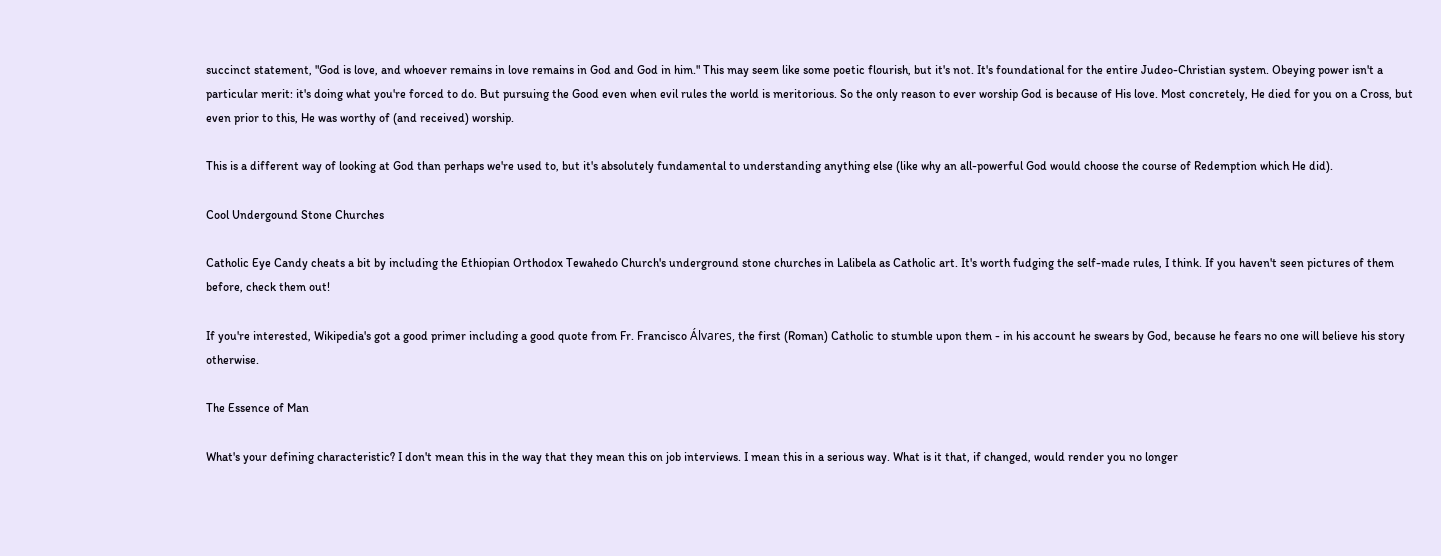succinct statement, "God is love, and whoever remains in love remains in God and God in him." This may seem like some poetic flourish, but it's not. It's foundational for the entire Judeo-Christian system. Obeying power isn't a particular merit: it's doing what you're forced to do. But pursuing the Good even when evil rules the world is meritorious. So the only reason to ever worship God is because of His love. Most concretely, He died for you on a Cross, but even prior to this, He was worthy of (and received) worship.

This is a different way of looking at God than perhaps we're used to, but it's absolutely fundamental to understanding anything else (like why an all-powerful God would choose the course of Redemption which He did).

Cool Undergound Stone Churches

Catholic Eye Candy cheats a bit by including the Ethiopian Orthodox Tewahedo Church's underground stone churches in Lalibela as Catholic art. It's worth fudging the self-made rules, I think. If you haven't seen pictures of them before, check them out!

If you're interested, Wikipedia's got a good primer including a good quote from Fr. Francisco Álvares, the first (Roman) Catholic to stumble upon them - in his account he swears by God, because he fears no one will believe his story otherwise.

The Essence of Man

What's your defining characteristic? I don't mean this in the way that they mean this on job interviews. I mean this in a serious way. What is it that, if changed, would render you no longer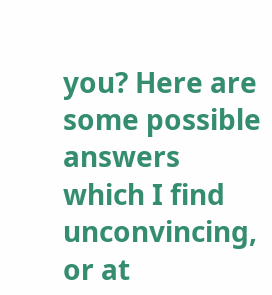you? Here are some possible answers which I find unconvincing, or at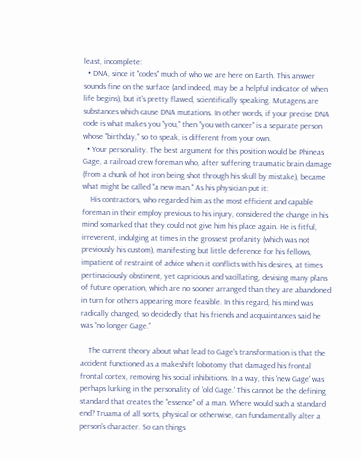least, incomplete:
  • DNA, since it "codes" much of who we are here on Earth. This answer sounds fine on the surface (and indeed, may be a helpful indicator of when life begins), but it's pretty flawed, scientifically speaking. Mutagens are substances which cause DNA mutations. In other words, if your precise DNA code is what makes you "you," then "you with cancer" is a separate person whose "birthday," so to speak, is different from your own.
  • Your personality. The best argument for this position would be Phineas Gage, a railroad crew foreman who, after suffering traumatic brain damage (from a chunk of hot iron being shot through his skull by mistake), became what might be called "a new man." As his physician put it:
    His contractors, who regarded him as the most efficient and capable foreman in their employ previous to his injury, considered the change in his mind somarked that they could not give him his place again. He is fitful, irreverent, indulging at times in the grossest profanity (which was not previously his custom), manifesting but little deference for his fellows, impatient of restraint of advice when it conflicts with his desires, at times pertinaciously obstinent, yet capricious and vacillating, devising many plans of future operation, which are no sooner arranged than they are abandoned in turn for others appearing more feasible. In this regard, his mind was radically changed, so decidedly that his friends and acquaintances said he was “no longer Gage.”

    The current theory about what lead to Gage's transformation is that the accident functioned as a makeshift lobotomy that damaged his frontal frontal cortex, removing his social inhibitions. In a way, this 'new Gage' was perhaps lurking in the personality of 'old Gage.' This cannot be the defining standard that creates the "essence" of a man. Where would such a standard end? Truama of all sorts, physical or otherwise, can fundamentally alter a person's character. So can things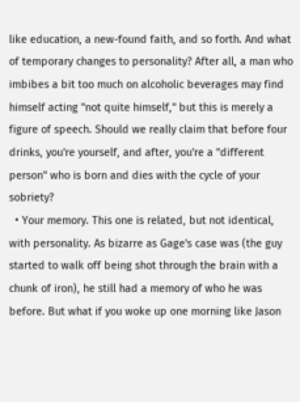like education, a new-found faith, and so forth. And what of temporary changes to personality? After all, a man who imbibes a bit too much on alcoholic beverages may find himself acting "not quite himself," but this is merely a figure of speech. Should we really claim that before four drinks, you're yourself, and after, you're a "different person" who is born and dies with the cycle of your sobriety?
  • Your memory. This one is related, but not identical, with personality. As bizarre as Gage's case was (the guy started to walk off being shot through the brain with a chunk of iron), he still had a memory of who he was before. But what if you woke up one morning like Jason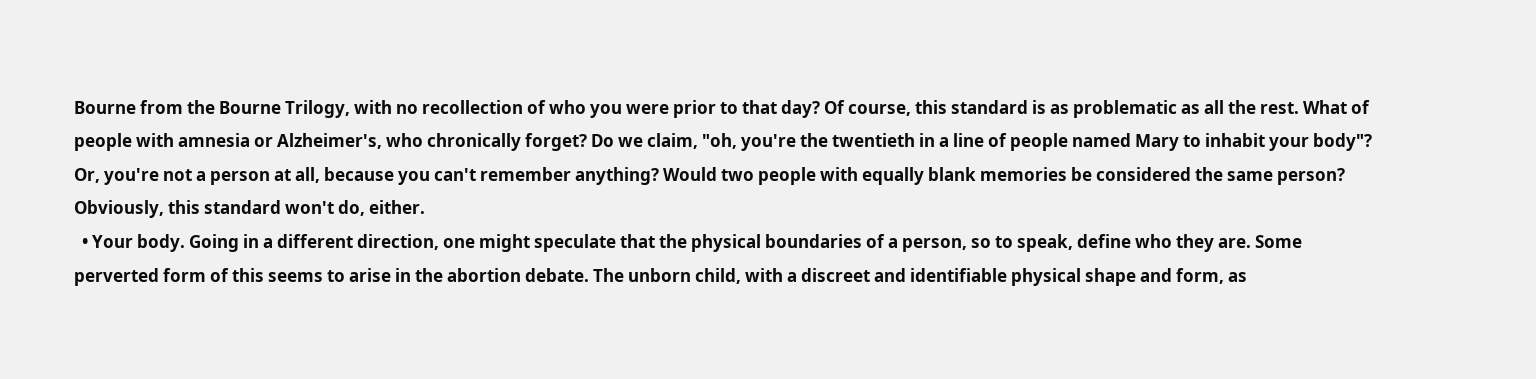Bourne from the Bourne Trilogy, with no recollection of who you were prior to that day? Of course, this standard is as problematic as all the rest. What of people with amnesia or Alzheimer's, who chronically forget? Do we claim, "oh, you're the twentieth in a line of people named Mary to inhabit your body"? Or, you're not a person at all, because you can't remember anything? Would two people with equally blank memories be considered the same person? Obviously, this standard won't do, either.
  • Your body. Going in a different direction, one might speculate that the physical boundaries of a person, so to speak, define who they are. Some perverted form of this seems to arise in the abortion debate. The unborn child, with a discreet and identifiable physical shape and form, as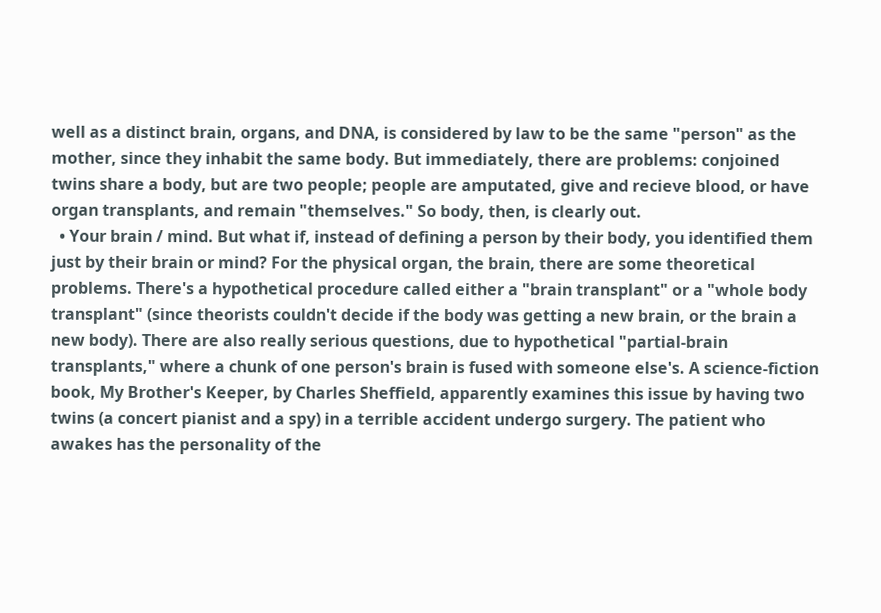well as a distinct brain, organs, and DNA, is considered by law to be the same "person" as the mother, since they inhabit the same body. But immediately, there are problems: conjoined twins share a body, but are two people; people are amputated, give and recieve blood, or have organ transplants, and remain "themselves." So body, then, is clearly out.
  • Your brain / mind. But what if, instead of defining a person by their body, you identified them just by their brain or mind? For the physical organ, the brain, there are some theoretical problems. There's a hypothetical procedure called either a "brain transplant" or a "whole body transplant" (since theorists couldn't decide if the body was getting a new brain, or the brain a new body). There are also really serious questions, due to hypothetical "partial-brain transplants," where a chunk of one person's brain is fused with someone else's. A science-fiction book, My Brother's Keeper, by Charles Sheffield, apparently examines this issue by having two twins (a concert pianist and a spy) in a terrible accident undergo surgery. The patient who awakes has the personality of the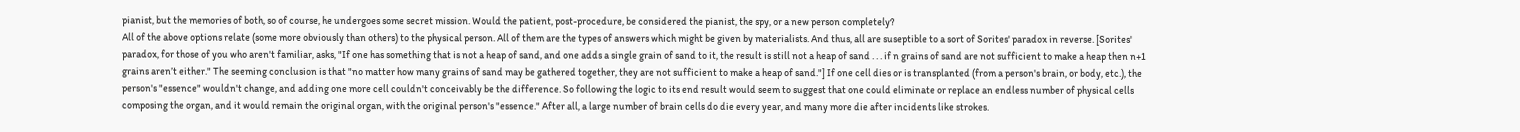pianist, but the memories of both, so of course, he undergoes some secret mission. Would the patient, post-procedure, be considered the pianist, the spy, or a new person completely?
All of the above options relate (some more obviously than others) to the physical person. All of them are the types of answers which might be given by materialists. And thus, all are suseptible to a sort of Sorites' paradox in reverse. [Sorites' paradox, for those of you who aren't familiar, asks, "If one has something that is not a heap of sand, and one adds a single grain of sand to it, the result is still not a heap of sand . . . if n grains of sand are not sufficient to make a heap then n+1 grains aren’t either." The seeming conclusion is that "no matter how many grains of sand may be gathered together, they are not sufficient to make a heap of sand."] If one cell dies or is transplanted (from a person's brain, or body, etc.), the person's "essence" wouldn't change, and adding one more cell couldn't conceivably be the difference. So following the logic to its end result would seem to suggest that one could eliminate or replace an endless number of physical cells composing the organ, and it would remain the original organ, with the original person's "essence." After all, a large number of brain cells do die every year, and many more die after incidents like strokes.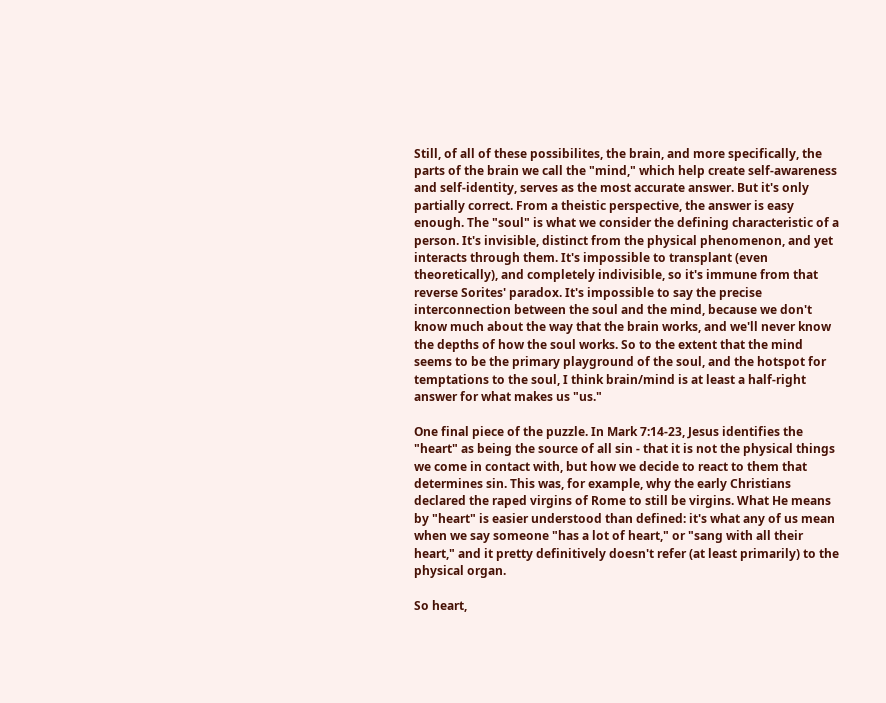Still, of all of these possibilites, the brain, and more specifically, the parts of the brain we call the "mind," which help create self-awareness and self-identity, serves as the most accurate answer. But it's only partially correct. From a theistic perspective, the answer is easy enough. The "soul" is what we consider the defining characteristic of a person. It's invisible, distinct from the physical phenomenon, and yet interacts through them. It's impossible to transplant (even theoretically), and completely indivisible, so it's immune from that reverse Sorites' paradox. It's impossible to say the precise interconnection between the soul and the mind, because we don't know much about the way that the brain works, and we'll never know the depths of how the soul works. So to the extent that the mind seems to be the primary playground of the soul, and the hotspot for temptations to the soul, I think brain/mind is at least a half-right answer for what makes us "us."

One final piece of the puzzle. In Mark 7:14-23, Jesus identifies the "heart" as being the source of all sin - that it is not the physical things we come in contact with, but how we decide to react to them that determines sin. This was, for example, why the early Christians declared the raped virgins of Rome to still be virgins. What He means by "heart" is easier understood than defined: it's what any of us mean when we say someone "has a lot of heart," or "sang with all their heart," and it pretty definitively doesn't refer (at least primarily) to the physical organ.

So heart,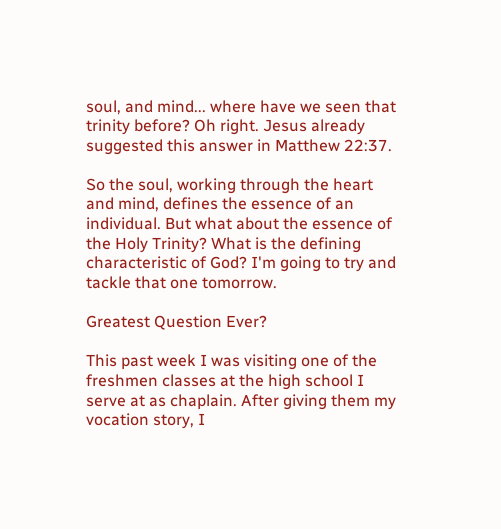soul, and mind... where have we seen that trinity before? Oh right. Jesus already suggested this answer in Matthew 22:37.

So the soul, working through the heart and mind, defines the essence of an individual. But what about the essence of the Holy Trinity? What is the defining characteristic of God? I'm going to try and tackle that one tomorrow.

Greatest Question Ever?

This past week I was visiting one of the freshmen classes at the high school I serve at as chaplain. After giving them my vocation story, I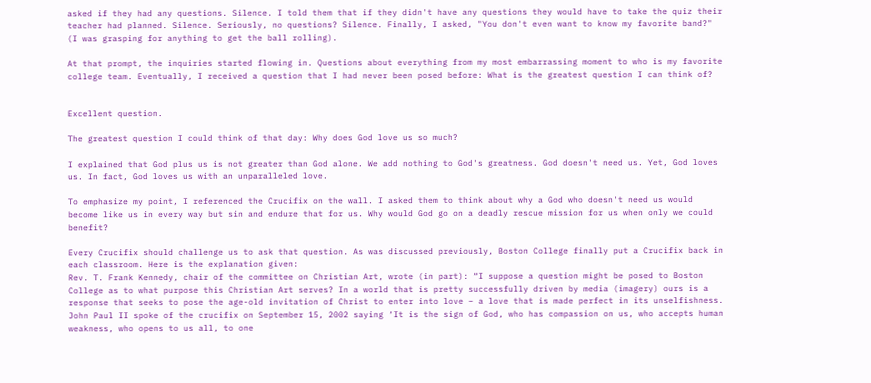asked if they had any questions. Silence. I told them that if they didn't have any questions they would have to take the quiz their teacher had planned. Silence. Seriously, no questions? Silence. Finally, I asked, "You don't even want to know my favorite band?" (I was grasping for anything to get the ball rolling).

At that prompt, the inquiries started flowing in. Questions about everything from my most embarrassing moment to who is my favorite college team. Eventually, I received a question that I had never been posed before: What is the greatest question I can think of?


Excellent question.

The greatest question I could think of that day: Why does God love us so much?

I explained that God plus us is not greater than God alone. We add nothing to God's greatness. God doesn't need us. Yet, God loves us. In fact, God loves us with an unparalleled love.

To emphasize my point, I referenced the Crucifix on the wall. I asked them to think about why a God who doesn't need us would become like us in every way but sin and endure that for us. Why would God go on a deadly rescue mission for us when only we could benefit?

Every Crucifix should challenge us to ask that question. As was discussed previously, Boston College finally put a Crucifix back in each classroom. Here is the explanation given:
Rev. T. Frank Kennedy, chair of the committee on Christian Art, wrote (in part): “I suppose a question might be posed to Boston College as to what purpose this Christian Art serves? In a world that is pretty successfully driven by media (imagery) ours is a response that seeks to pose the age-old invitation of Christ to enter into love – a love that is made perfect in its unselfishness. John Paul II spoke of the crucifix on September 15, 2002 saying ‘It is the sign of God, who has compassion on us, who accepts human weakness, who opens to us all, to one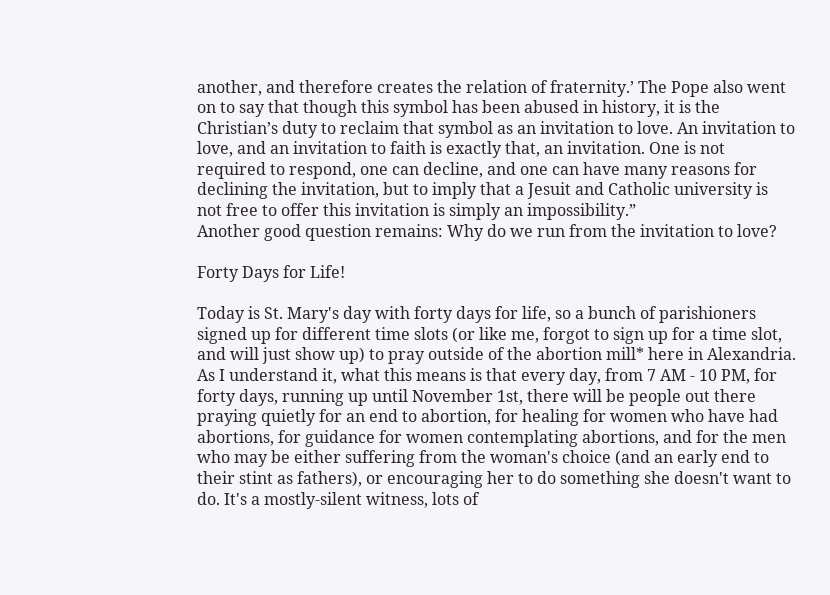another, and therefore creates the relation of fraternity.’ The Pope also went on to say that though this symbol has been abused in history, it is the Christian’s duty to reclaim that symbol as an invitation to love. An invitation to love, and an invitation to faith is exactly that, an invitation. One is not required to respond, one can decline, and one can have many reasons for declining the invitation, but to imply that a Jesuit and Catholic university is not free to offer this invitation is simply an impossibility.”
Another good question remains: Why do we run from the invitation to love?

Forty Days for Life!

Today is St. Mary's day with forty days for life, so a bunch of parishioners signed up for different time slots (or like me, forgot to sign up for a time slot, and will just show up) to pray outside of the abortion mill* here in Alexandria. As I understand it, what this means is that every day, from 7 AM - 10 PM, for forty days, running up until November 1st, there will be people out there praying quietly for an end to abortion, for healing for women who have had abortions, for guidance for women contemplating abortions, and for the men who may be either suffering from the woman's choice (and an early end to their stint as fathers), or encouraging her to do something she doesn't want to do. It's a mostly-silent witness, lots of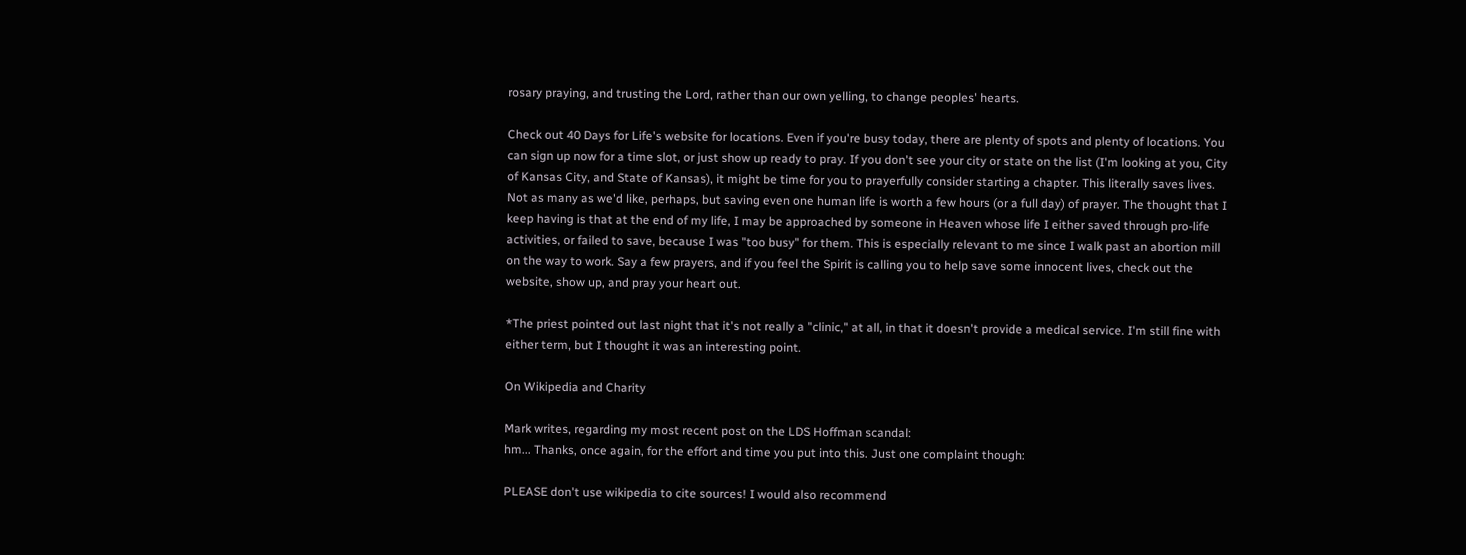rosary praying, and trusting the Lord, rather than our own yelling, to change peoples' hearts.

Check out 40 Days for Life's website for locations. Even if you're busy today, there are plenty of spots and plenty of locations. You can sign up now for a time slot, or just show up ready to pray. If you don't see your city or state on the list (I'm looking at you, City of Kansas City, and State of Kansas), it might be time for you to prayerfully consider starting a chapter. This literally saves lives. Not as many as we'd like, perhaps, but saving even one human life is worth a few hours (or a full day) of prayer. The thought that I keep having is that at the end of my life, I may be approached by someone in Heaven whose life I either saved through pro-life activities, or failed to save, because I was "too busy" for them. This is especially relevant to me since I walk past an abortion mill on the way to work. Say a few prayers, and if you feel the Spirit is calling you to help save some innocent lives, check out the website, show up, and pray your heart out.

*The priest pointed out last night that it's not really a "clinic," at all, in that it doesn't provide a medical service. I'm still fine with either term, but I thought it was an interesting point.

On Wikipedia and Charity

Mark writes, regarding my most recent post on the LDS Hoffman scandal:
hm... Thanks, once again, for the effort and time you put into this. Just one complaint though:

PLEASE don't use wikipedia to cite sources! I would also recommend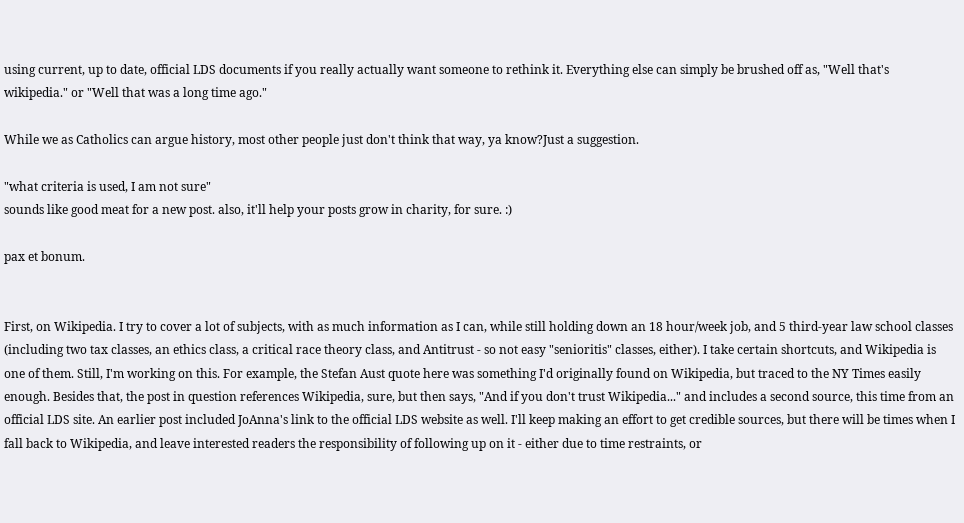using current, up to date, official LDS documents if you really actually want someone to rethink it. Everything else can simply be brushed off as, "Well that's wikipedia." or "Well that was a long time ago."

While we as Catholics can argue history, most other people just don't think that way, ya know?Just a suggestion.

"what criteria is used, I am not sure"
sounds like good meat for a new post. also, it'll help your posts grow in charity, for sure. :)

pax et bonum.


First, on Wikipedia. I try to cover a lot of subjects, with as much information as I can, while still holding down an 18 hour/week job, and 5 third-year law school classes (including two tax classes, an ethics class, a critical race theory class, and Antitrust - so not easy "senioritis" classes, either). I take certain shortcuts, and Wikipedia is one of them. Still, I'm working on this. For example, the Stefan Aust quote here was something I'd originally found on Wikipedia, but traced to the NY Times easily enough. Besides that, the post in question references Wikipedia, sure, but then says, "And if you don't trust Wikipedia..." and includes a second source, this time from an official LDS site. An earlier post included JoAnna's link to the official LDS website as well. I'll keep making an effort to get credible sources, but there will be times when I fall back to Wikipedia, and leave interested readers the responsibility of following up on it - either due to time restraints, or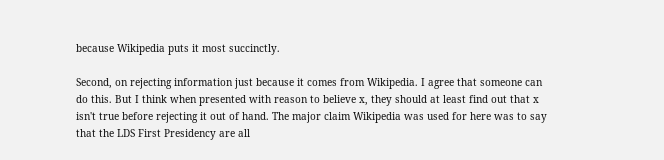because Wikipedia puts it most succinctly.

Second, on rejecting information just because it comes from Wikipedia. I agree that someone can do this. But I think when presented with reason to believe x, they should at least find out that x isn't true before rejecting it out of hand. The major claim Wikipedia was used for here was to say that the LDS First Presidency are all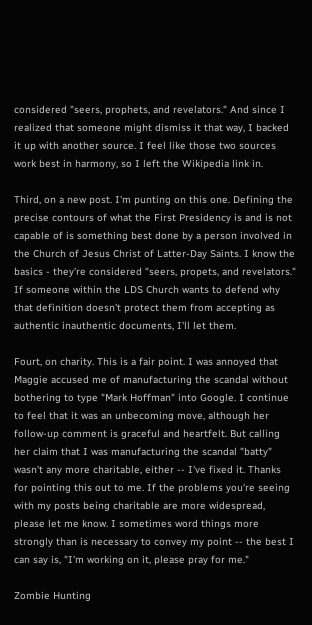considered "seers, prophets, and revelators." And since I realized that someone might dismiss it that way, I backed it up with another source. I feel like those two sources work best in harmony, so I left the Wikipedia link in.

Third, on a new post. I'm punting on this one. Defining the precise contours of what the First Presidency is and is not capable of is something best done by a person involved in the Church of Jesus Christ of Latter-Day Saints. I know the basics - they're considered "seers, propets, and revelators." If someone within the LDS Church wants to defend why that definition doesn't protect them from accepting as authentic inauthentic documents, I'll let them.

Fourt, on charity. This is a fair point. I was annoyed that Maggie accused me of manufacturing the scandal without bothering to type "Mark Hoffman" into Google. I continue to feel that it was an unbecoming move, although her follow-up comment is graceful and heartfelt. But calling her claim that I was manufacturing the scandal "batty" wasn't any more charitable, either -- I've fixed it. Thanks for pointing this out to me. If the problems you're seeing with my posts being charitable are more widespread, please let me know. I sometimes word things more strongly than is necessary to convey my point -- the best I can say is, "I'm working on it, please pray for me."

Zombie Hunting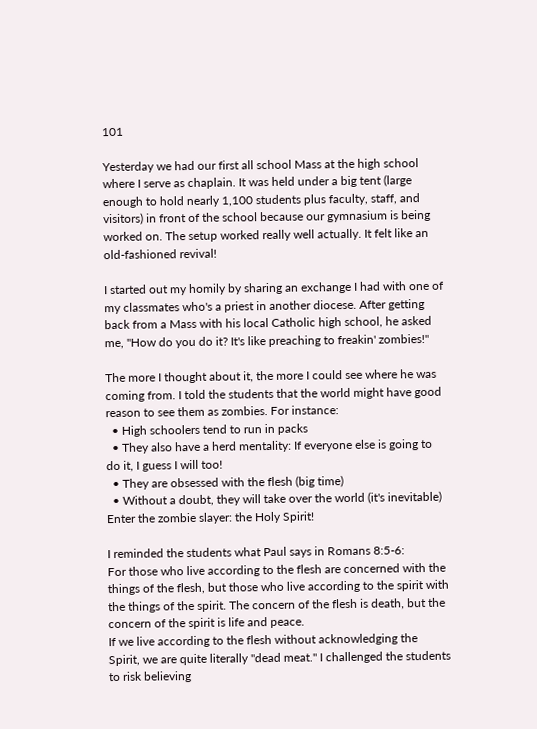101

Yesterday we had our first all school Mass at the high school where I serve as chaplain. It was held under a big tent (large enough to hold nearly 1,100 students plus faculty, staff, and visitors) in front of the school because our gymnasium is being worked on. The setup worked really well actually. It felt like an old-fashioned revival!

I started out my homily by sharing an exchange I had with one of my classmates who's a priest in another diocese. After getting back from a Mass with his local Catholic high school, he asked me, "How do you do it? It's like preaching to freakin' zombies!"

The more I thought about it, the more I could see where he was coming from. I told the students that the world might have good reason to see them as zombies. For instance:
  • High schoolers tend to run in packs
  • They also have a herd mentality: If everyone else is going to do it, I guess I will too!
  • They are obsessed with the flesh (big time)
  • Without a doubt, they will take over the world (it's inevitable)
Enter the zombie slayer: the Holy Spirit!

I reminded the students what Paul says in Romans 8:5-6:
For those who live according to the flesh are concerned with the things of the flesh, but those who live according to the spirit with the things of the spirit. The concern of the flesh is death, but the concern of the spirit is life and peace.
If we live according to the flesh without acknowledging the Spirit, we are quite literally "dead meat." I challenged the students to risk believing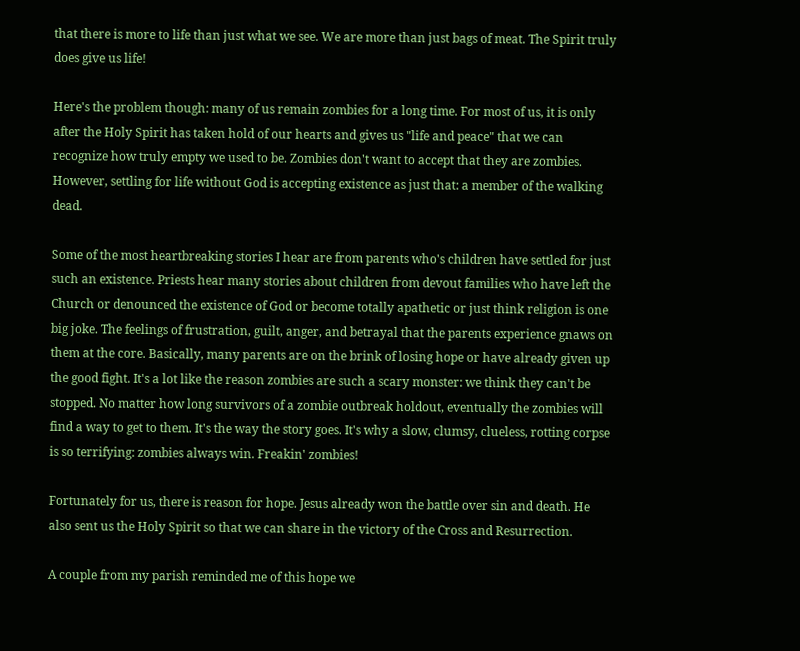that there is more to life than just what we see. We are more than just bags of meat. The Spirit truly does give us life!

Here's the problem though: many of us remain zombies for a long time. For most of us, it is only after the Holy Spirit has taken hold of our hearts and gives us "life and peace" that we can recognize how truly empty we used to be. Zombies don't want to accept that they are zombies. However, settling for life without God is accepting existence as just that: a member of the walking dead.

Some of the most heartbreaking stories I hear are from parents who's children have settled for just such an existence. Priests hear many stories about children from devout families who have left the Church or denounced the existence of God or become totally apathetic or just think religion is one big joke. The feelings of frustration, guilt, anger, and betrayal that the parents experience gnaws on them at the core. Basically, many parents are on the brink of losing hope or have already given up the good fight. It's a lot like the reason zombies are such a scary monster: we think they can't be stopped. No matter how long survivors of a zombie outbreak holdout, eventually the zombies will find a way to get to them. It's the way the story goes. It's why a slow, clumsy, clueless, rotting corpse is so terrifying: zombies always win. Freakin' zombies!

Fortunately for us, there is reason for hope. Jesus already won the battle over sin and death. He also sent us the Holy Spirit so that we can share in the victory of the Cross and Resurrection.

A couple from my parish reminded me of this hope we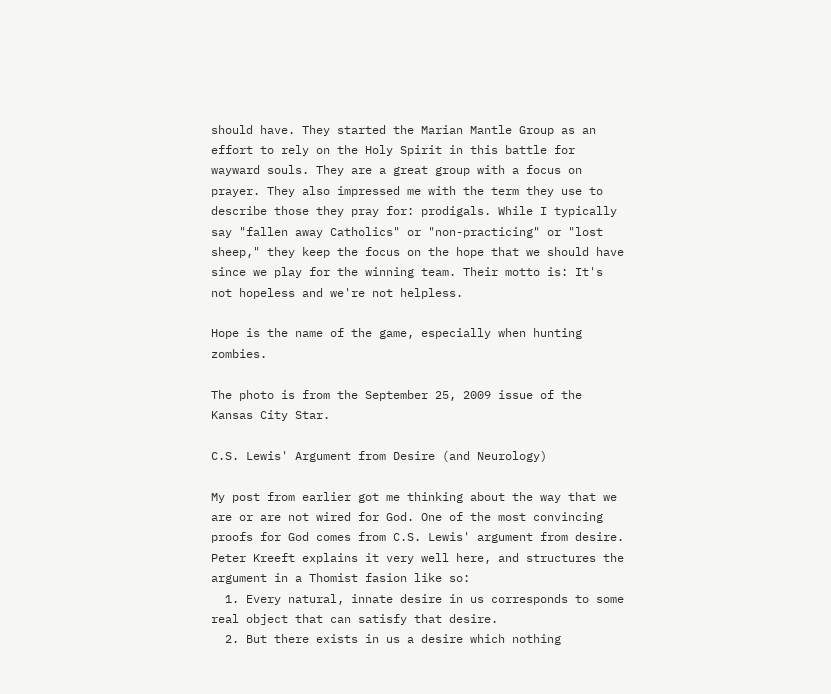should have. They started the Marian Mantle Group as an effort to rely on the Holy Spirit in this battle for wayward souls. They are a great group with a focus on prayer. They also impressed me with the term they use to describe those they pray for: prodigals. While I typically say "fallen away Catholics" or "non-practicing" or "lost sheep," they keep the focus on the hope that we should have since we play for the winning team. Their motto is: It's not hopeless and we're not helpless.

Hope is the name of the game, especially when hunting zombies.

The photo is from the September 25, 2009 issue of the Kansas City Star.

C.S. Lewis' Argument from Desire (and Neurology)

My post from earlier got me thinking about the way that we are or are not wired for God. One of the most convincing proofs for God comes from C.S. Lewis' argument from desire. Peter Kreeft explains it very well here, and structures the argument in a Thomist fasion like so:
  1. Every natural, innate desire in us corresponds to some real object that can satisfy that desire.
  2. But there exists in us a desire which nothing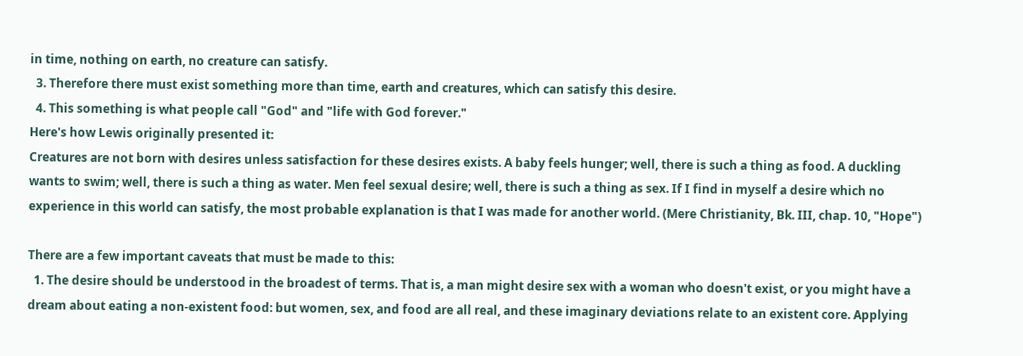in time, nothing on earth, no creature can satisfy.
  3. Therefore there must exist something more than time, earth and creatures, which can satisfy this desire.
  4. This something is what people call "God" and "life with God forever."
Here's how Lewis originally presented it:
Creatures are not born with desires unless satisfaction for these desires exists. A baby feels hunger; well, there is such a thing as food. A duckling wants to swim; well, there is such a thing as water. Men feel sexual desire; well, there is such a thing as sex. If I find in myself a desire which no experience in this world can satisfy, the most probable explanation is that I was made for another world. (Mere Christianity, Bk. III, chap. 10, "Hope")

There are a few important caveats that must be made to this:
  1. The desire should be understood in the broadest of terms. That is, a man might desire sex with a woman who doesn't exist, or you might have a dream about eating a non-existent food: but women, sex, and food are all real, and these imaginary deviations relate to an existent core. Applying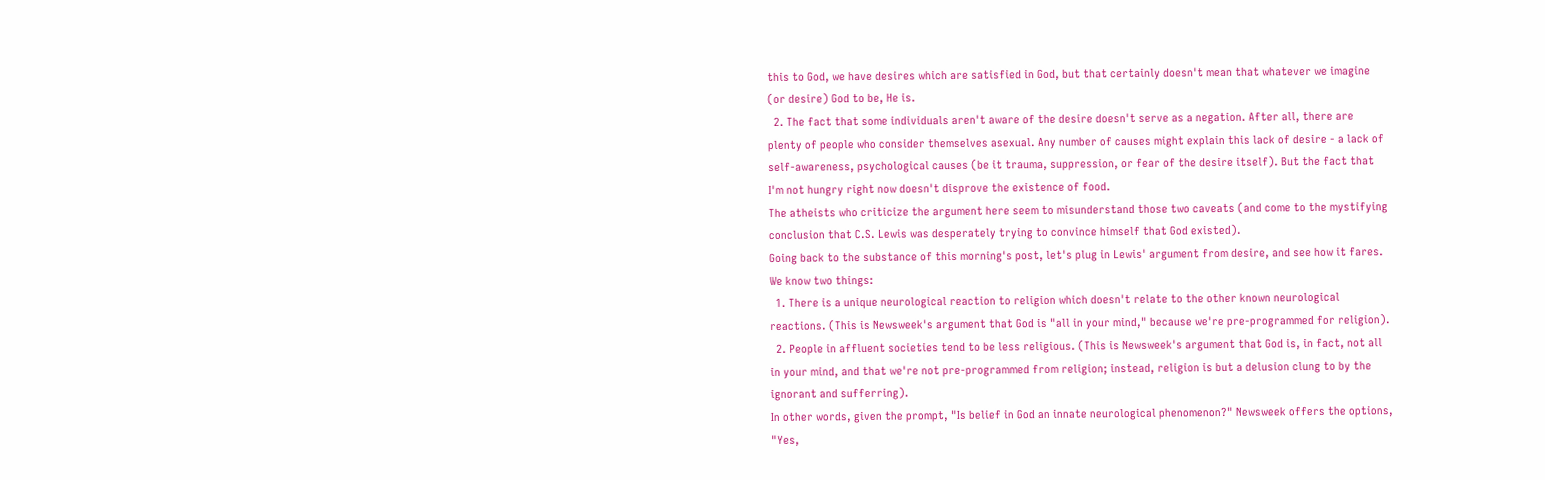this to God, we have desires which are satisfied in God, but that certainly doesn't mean that whatever we imagine (or desire) God to be, He is.
  2. The fact that some individuals aren't aware of the desire doesn't serve as a negation. After all, there are plenty of people who consider themselves asexual. Any number of causes might explain this lack of desire - a lack of self-awareness, psychological causes (be it trauma, suppression, or fear of the desire itself). But the fact that I'm not hungry right now doesn't disprove the existence of food.
The atheists who criticize the argument here seem to misunderstand those two caveats (and come to the mystifying conclusion that C.S. Lewis was desperately trying to convince himself that God existed).
Going back to the substance of this morning's post, let's plug in Lewis' argument from desire, and see how it fares. We know two things:
  1. There is a unique neurological reaction to religion which doesn't relate to the other known neurological reactions. (This is Newsweek's argument that God is "all in your mind," because we're pre-programmed for religion).
  2. People in affluent societies tend to be less religious. (This is Newsweek's argument that God is, in fact, not all in your mind, and that we're not pre-programmed from religion; instead, religion is but a delusion clung to by the ignorant and sufferring).
In other words, given the prompt, "Is belief in God an innate neurological phenomenon?" Newsweek offers the options, "Yes,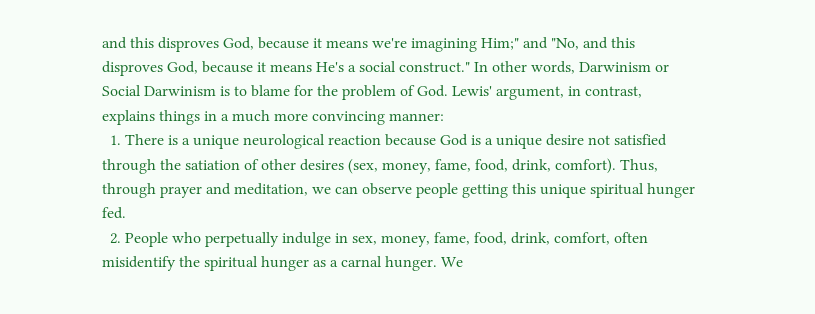and this disproves God, because it means we're imagining Him;" and "No, and this disproves God, because it means He's a social construct." In other words, Darwinism or Social Darwinism is to blame for the problem of God. Lewis' argument, in contrast, explains things in a much more convincing manner:
  1. There is a unique neurological reaction because God is a unique desire not satisfied through the satiation of other desires (sex, money, fame, food, drink, comfort). Thus, through prayer and meditation, we can observe people getting this unique spiritual hunger fed.
  2. People who perpetually indulge in sex, money, fame, food, drink, comfort, often misidentify the spiritual hunger as a carnal hunger. We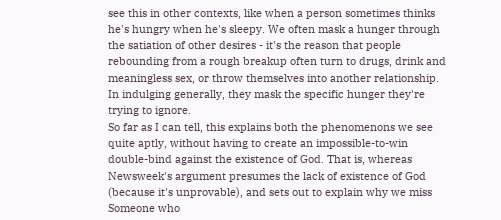see this in other contexts, like when a person sometimes thinks he's hungry when he's sleepy. We often mask a hunger through the satiation of other desires - it's the reason that people rebounding from a rough breakup often turn to drugs, drink and meaningless sex, or throw themselves into another relationship. In indulging generally, they mask the specific hunger they're trying to ignore.
So far as I can tell, this explains both the phenomenons we see quite aptly, without having to create an impossible-to-win double-bind against the existence of God. That is, whereas Newsweek's argument presumes the lack of existence of God (because it's unprovable), and sets out to explain why we miss Someone who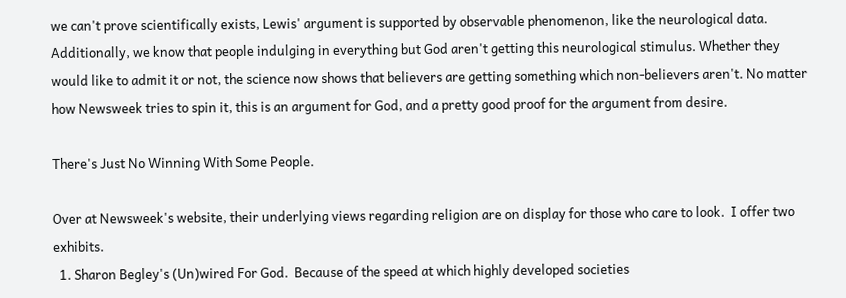we can't prove scientifically exists, Lewis' argument is supported by observable phenomenon, like the neurological data. Additionally, we know that people indulging in everything but God aren't getting this neurological stimulus. Whether they would like to admit it or not, the science now shows that believers are getting something which non-believers aren't. No matter how Newsweek tries to spin it, this is an argument for God, and a pretty good proof for the argument from desire.

There's Just No Winning With Some People.

Over at Newsweek's website, their underlying views regarding religion are on display for those who care to look.  I offer two exhibits.
  1. Sharon Begley's (Un)wired For God.  Because of the speed at which highly developed societies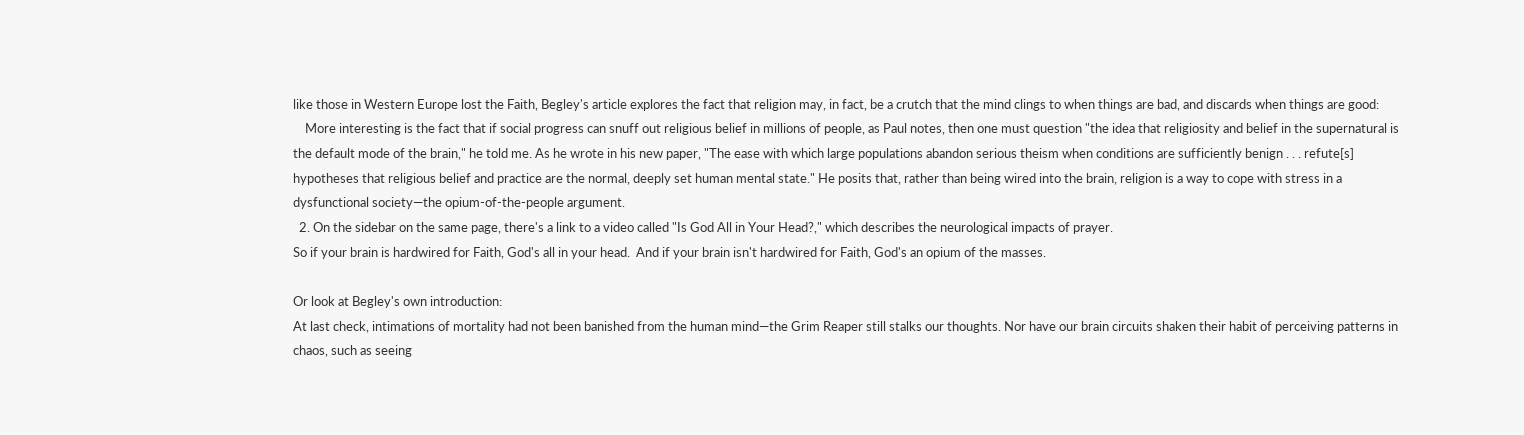like those in Western Europe lost the Faith, Begley's article explores the fact that religion may, in fact, be a crutch that the mind clings to when things are bad, and discards when things are good:
    More interesting is the fact that if social progress can snuff out religious belief in millions of people, as Paul notes, then one must question "the idea that religiosity and belief in the supernatural is the default mode of the brain," he told me. As he wrote in his new paper, "The ease with which large populations abandon serious theism when conditions are sufficiently benign . . . refute[s] hypotheses that religious belief and practice are the normal, deeply set human mental state." He posits that, rather than being wired into the brain, religion is a way to cope with stress in a dysfunctional society—the opium-of-the-people argument.
  2. On the sidebar on the same page, there's a link to a video called "Is God All in Your Head?," which describes the neurological impacts of prayer.
So if your brain is hardwired for Faith, God's all in your head.  And if your brain isn't hardwired for Faith, God's an opium of the masses.

Or look at Begley's own introduction:
At last check, intimations of mortality had not been banished from the human mind—the Grim Reaper still stalks our thoughts. Nor have our brain circuits shaken their habit of perceiving patterns in chaos, such as seeing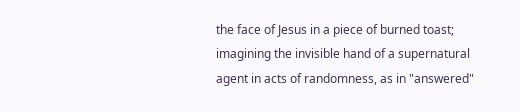the face of Jesus in a piece of burned toast; imagining the invisible hand of a supernatural agent in acts of randomness, as in "answered"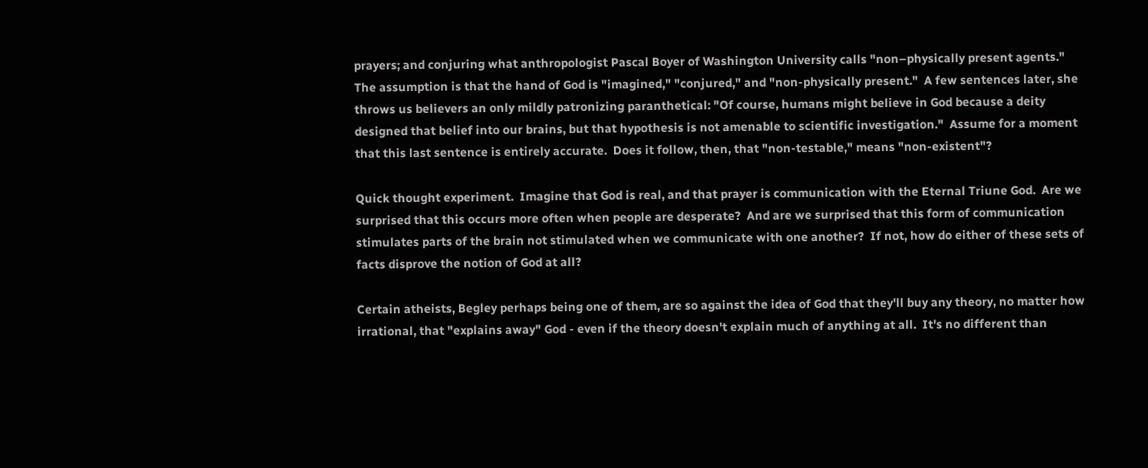prayers; and conjuring what anthropologist Pascal Boyer of Washington University calls "non–physically present agents."
The assumption is that the hand of God is "imagined," "conjured," and "non-physically present."  A few sentences later, she throws us believers an only mildly patronizing paranthetical: "Of course, humans might believe in God because a deity designed that belief into our brains, but that hypothesis is not amenable to scientific investigation."  Assume for a moment that this last sentence is entirely accurate.  Does it follow, then, that "non-testable," means "non-existent"?

Quick thought experiment.  Imagine that God is real, and that prayer is communication with the Eternal Triune God.  Are we surprised that this occurs more often when people are desperate?  And are we surprised that this form of communication stimulates parts of the brain not stimulated when we communicate with one another?  If not, how do either of these sets of facts disprove the notion of God at all?

Certain atheists, Begley perhaps being one of them, are so against the idea of God that they'll buy any theory, no matter how irrational, that "explains away" God - even if the theory doesn't explain much of anything at all.  It's no different than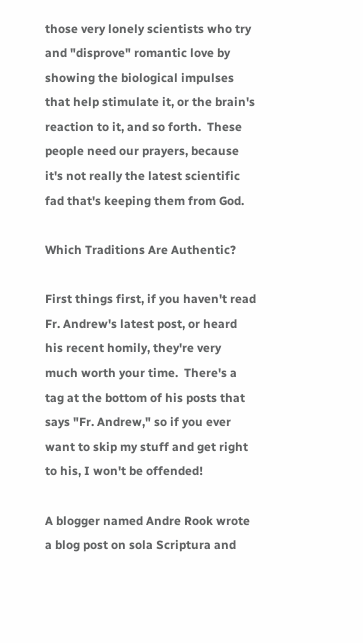those very lonely scientists who try and "disprove" romantic love by showing the biological impulses that help stimulate it, or the brain's reaction to it, and so forth.  These people need our prayers, because it's not really the latest scientific fad that's keeping them from God.

Which Traditions Are Authentic?

First things first, if you haven't read Fr. Andrew's latest post, or heard his recent homily, they're very much worth your time.  There's a tag at the bottom of his posts that says "Fr. Andrew," so if you ever want to skip my stuff and get right to his, I won't be offended!

A blogger named Andre Rook wrote a blog post on sola Scriptura and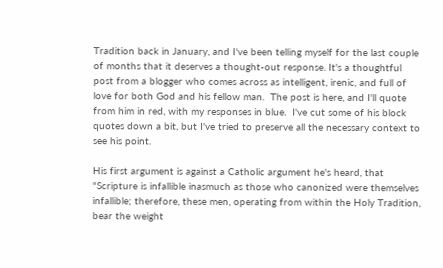Tradition back in January, and I've been telling myself for the last couple of months that it deserves a thought-out response. It's a thoughtful post from a blogger who comes across as intelligent, irenic, and full of love for both God and his fellow man.  The post is here, and I'll quote from him in red, with my responses in blue.  I've cut some of his block quotes down a bit, but I've tried to preserve all the necessary context to see his point.

His first argument is against a Catholic argument he's heard, that "Scripture is infallible inasmuch as those who canonized were themselves infallible; therefore, these men, operating from within the Holy Tradition, bear the weight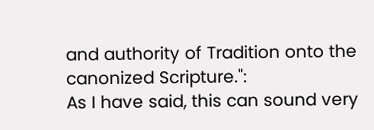and authority of Tradition onto the canonized Scripture.":
As I have said, this can sound very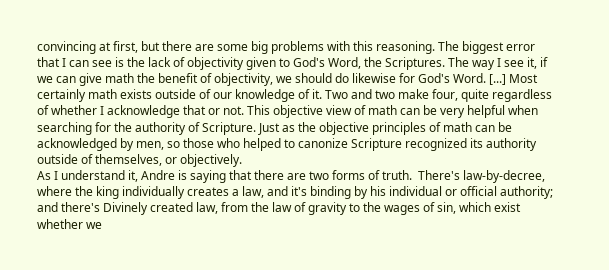convincing at first, but there are some big problems with this reasoning. The biggest error that I can see is the lack of objectivity given to God's Word, the Scriptures. The way I see it, if we can give math the benefit of objectivity, we should do likewise for God's Word. [...] Most certainly math exists outside of our knowledge of it. Two and two make four, quite regardless of whether I acknowledge that or not. This objective view of math can be very helpful when searching for the authority of Scripture. Just as the objective principles of math can be acknowledged by men, so those who helped to canonize Scripture recognized its authority outside of themselves, or objectively.
As I understand it, Andre is saying that there are two forms of truth.  There's law-by-decree, where the king individually creates a law, and it's binding by his individual or official authority; and there's Divinely created law, from the law of gravity to the wages of sin, which exist whether we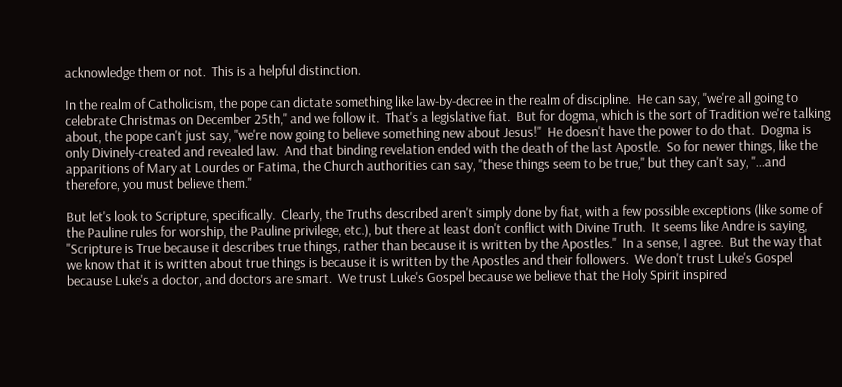acknowledge them or not.  This is a helpful distinction.

In the realm of Catholicism, the pope can dictate something like law-by-decree in the realm of discipline.  He can say, "we're all going to celebrate Christmas on December 25th," and we follow it.  That's a legislative fiat.  But for dogma, which is the sort of Tradition we're talking about, the pope can't just say, "we're now going to believe something new about Jesus!"  He doesn't have the power to do that.  Dogma is only Divinely-created and revealed law.  And that binding revelation ended with the death of the last Apostle.  So for newer things, like the apparitions of Mary at Lourdes or Fatima, the Church authorities can say, "these things seem to be true," but they can't say, "...and therefore, you must believe them."

But let's look to Scripture, specifically.  Clearly, the Truths described aren't simply done by fiat, with a few possible exceptions (like some of the Pauline rules for worship, the Pauline privilege, etc.), but there at least don't conflict with Divine Truth.  It seems like Andre is saying, "Scripture is True because it describes true things, rather than because it is written by the Apostles."  In a sense, I agree.  But the way that we know that it is written about true things is because it is written by the Apostles and their followers.  We don't trust Luke's Gospel because Luke's a doctor, and doctors are smart.  We trust Luke's Gospel because we believe that the Holy Spirit inspired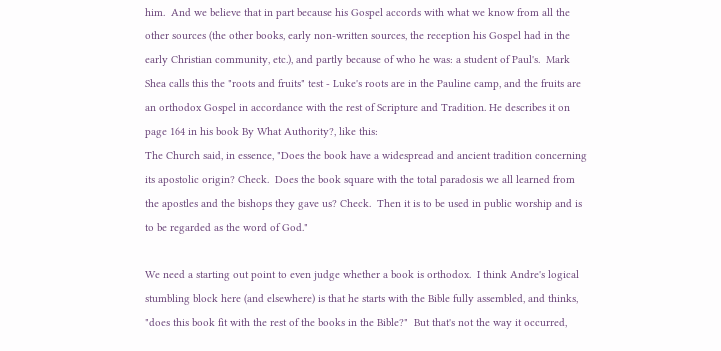him.  And we believe that in part because his Gospel accords with what we know from all the other sources (the other books, early non-written sources, the reception his Gospel had in the early Christian community, etc.), and partly because of who he was: a student of Paul's.  Mark Shea calls this the "roots and fruits" test - Luke's roots are in the Pauline camp, and the fruits are an orthodox Gospel in accordance with the rest of Scripture and Tradition. He describes it on page 164 in his book By What Authority?, like this:
The Church said, in essence, "Does the book have a widespread and ancient tradition concerning its apostolic origin? Check.  Does the book square with the total paradosis we all learned from the apostles and the bishops they gave us? Check.  Then it is to be used in public worship and is to be regarded as the word of God."

We need a starting out point to even judge whether a book is orthodox.  I think Andre's logical stumbling block here (and elsewhere) is that he starts with the Bible fully assembled, and thinks, "does this book fit with the rest of the books in the Bible?"  But that's not the way it occurred,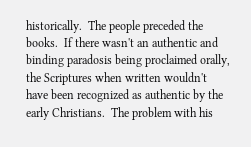historically.  The people preceded the books.  If there wasn't an authentic and binding paradosis being proclaimed orally, the Scriptures when written wouldn't have been recognized as authentic by the early Christians.  The problem with his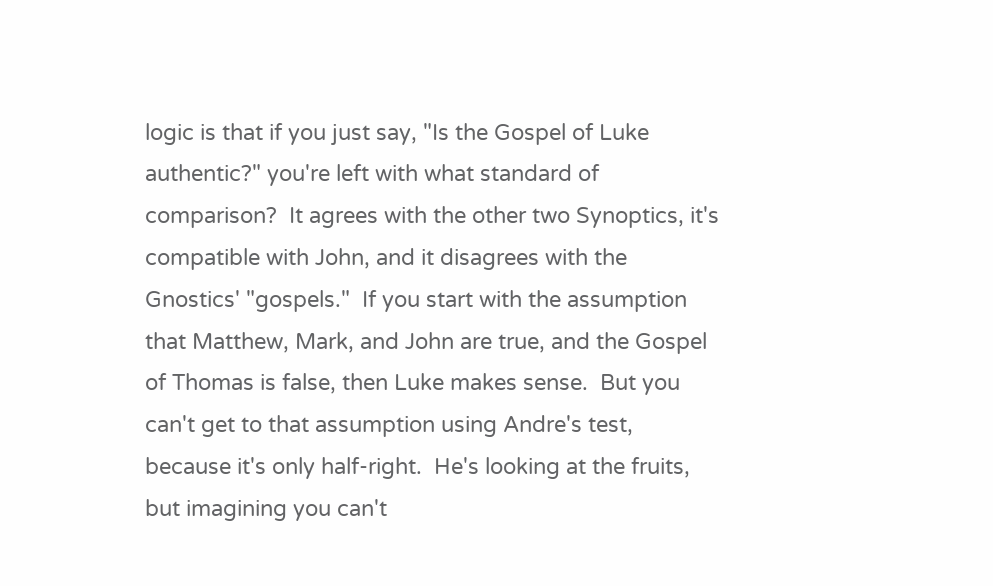logic is that if you just say, "Is the Gospel of Luke authentic?" you're left with what standard of comparison?  It agrees with the other two Synoptics, it's compatible with John, and it disagrees with the Gnostics' "gospels."  If you start with the assumption that Matthew, Mark, and John are true, and the Gospel of Thomas is false, then Luke makes sense.  But you can't get to that assumption using Andre's test, because it's only half-right.  He's looking at the fruits, but imagining you can't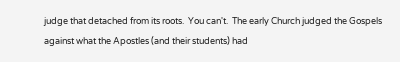judge that detached from its roots.  You can't.  The early Church judged the Gospels against what the Apostles (and their students) had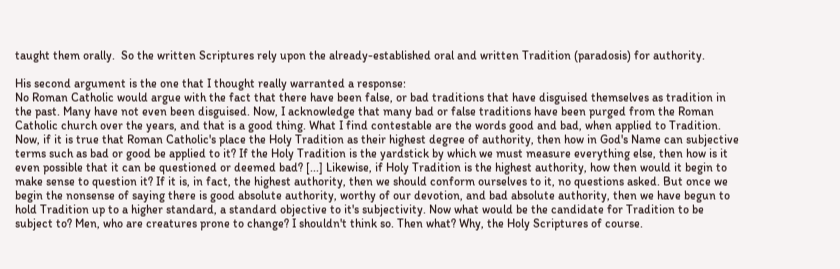taught them orally.  So the written Scriptures rely upon the already-established oral and written Tradition (paradosis) for authority.

His second argument is the one that I thought really warranted a response:
No Roman Catholic would argue with the fact that there have been false, or bad traditions that have disguised themselves as tradition in the past. Many have not even been disguised. Now, I acknowledge that many bad or false traditions have been purged from the Roman Catholic church over the years, and that is a good thing. What I find contestable are the words good and bad, when applied to Tradition. Now, if it is true that Roman Catholic's place the Holy Tradition as their highest degree of authority, then how in God's Name can subjective terms such as bad or good be applied to it? If the Holy Tradition is the yardstick by which we must measure everything else, then how is it even possible that it can be questioned or deemed bad? [...] Likewise, if Holy Tradition is the highest authority, how then would it begin to make sense to question it? If it is, in fact, the highest authority, then we should conform ourselves to it, no questions asked. But once we begin the nonsense of saying there is good absolute authority, worthy of our devotion, and bad absolute authority, then we have begun to hold Tradition up to a higher standard, a standard objective to it's subjectivity. Now what would be the candidate for Tradition to be subject to? Men, who are creatures prone to change? I shouldn't think so. Then what? Why, the Holy Scriptures of course.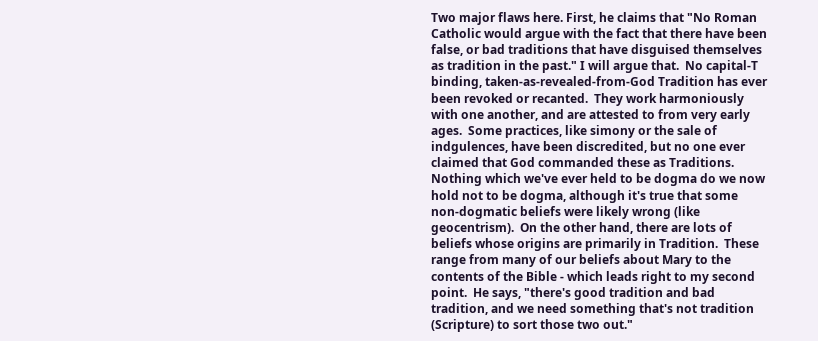Two major flaws here. First, he claims that "No Roman Catholic would argue with the fact that there have been false, or bad traditions that have disguised themselves as tradition in the past." I will argue that.  No capital-T binding, taken-as-revealed-from-God Tradition has ever been revoked or recanted.  They work harmoniously with one another, and are attested to from very early ages.  Some practices, like simony or the sale of indgulences, have been discredited, but no one ever claimed that God commanded these as Traditions.  Nothing which we've ever held to be dogma do we now hold not to be dogma, although it's true that some non-dogmatic beliefs were likely wrong (like geocentrism).  On the other hand, there are lots of beliefs whose origins are primarily in Tradition.  These range from many of our beliefs about Mary to the contents of the Bible - which leads right to my second point.  He says, "there's good tradition and bad tradition, and we need something that's not tradition (Scripture) to sort those two out."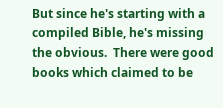But since he's starting with a compiled Bible, he's missing the obvious.  There were good books which claimed to be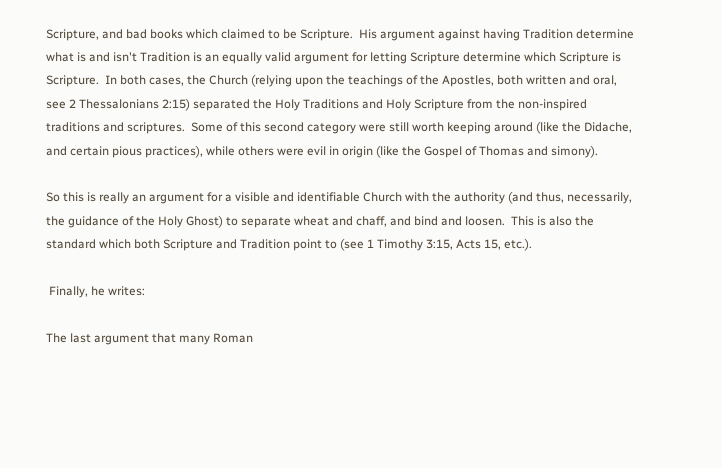Scripture, and bad books which claimed to be Scripture.  His argument against having Tradition determine what is and isn't Tradition is an equally valid argument for letting Scripture determine which Scripture is Scripture.  In both cases, the Church (relying upon the teachings of the Apostles, both written and oral, see 2 Thessalonians 2:15) separated the Holy Traditions and Holy Scripture from the non-inspired traditions and scriptures.  Some of this second category were still worth keeping around (like the Didache, and certain pious practices), while others were evil in origin (like the Gospel of Thomas and simony).

So this is really an argument for a visible and identifiable Church with the authority (and thus, necessarily, the guidance of the Holy Ghost) to separate wheat and chaff, and bind and loosen.  This is also the standard which both Scripture and Tradition point to (see 1 Timothy 3:15, Acts 15, etc.).

 Finally, he writes:

The last argument that many Roman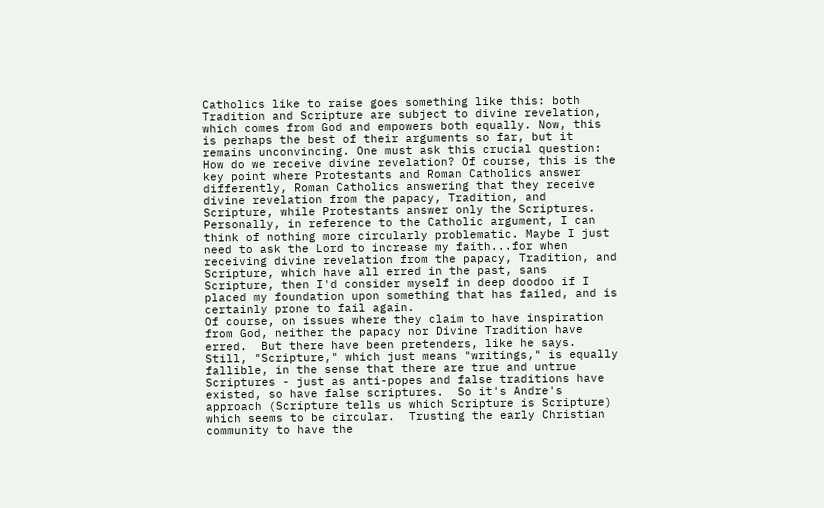Catholics like to raise goes something like this: both Tradition and Scripture are subject to divine revelation, which comes from God and empowers both equally. Now, this is perhaps the best of their arguments so far, but it remains unconvincing. One must ask this crucial question: How do we receive divine revelation? Of course, this is the key point where Protestants and Roman Catholics answer differently, Roman Catholics answering that they receive divine revelation from the papacy, Tradition, and Scripture, while Protestants answer only the Scriptures. Personally, in reference to the Catholic argument, I can think of nothing more circularly problematic. Maybe I just need to ask the Lord to increase my faith...for when receiving divine revelation from the papacy, Tradition, and Scripture, which have all erred in the past, sans Scripture, then I'd consider myself in deep doodoo if I placed my foundation upon something that has failed, and is certainly prone to fail again.
Of course, on issues where they claim to have inspiration from God, neither the papacy nor Divine Tradition have erred.  But there have been pretenders, like he says.  Still, "Scripture," which just means "writings," is equally fallible, in the sense that there are true and untrue Scriptures - just as anti-popes and false traditions have existed, so have false scriptures.  So it's Andre's approach (Scripture tells us which Scripture is Scripture) which seems to be circular.  Trusting the early Christian community to have the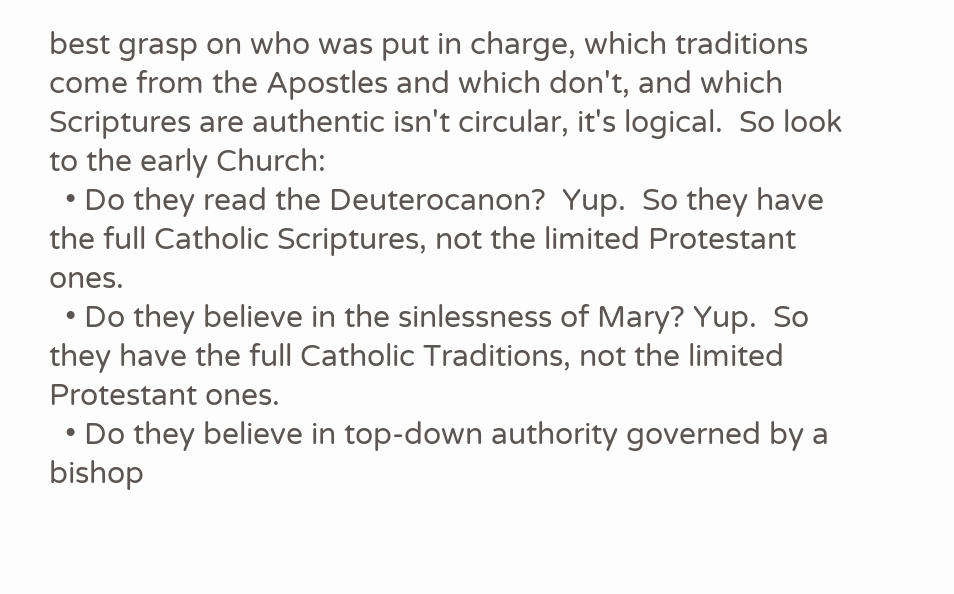best grasp on who was put in charge, which traditions come from the Apostles and which don't, and which Scriptures are authentic isn't circular, it's logical.  So look to the early Church:
  • Do they read the Deuterocanon?  Yup.  So they have the full Catholic Scriptures, not the limited Protestant ones.
  • Do they believe in the sinlessness of Mary? Yup.  So they have the full Catholic Traditions, not the limited Protestant ones.
  • Do they believe in top-down authority governed by a bishop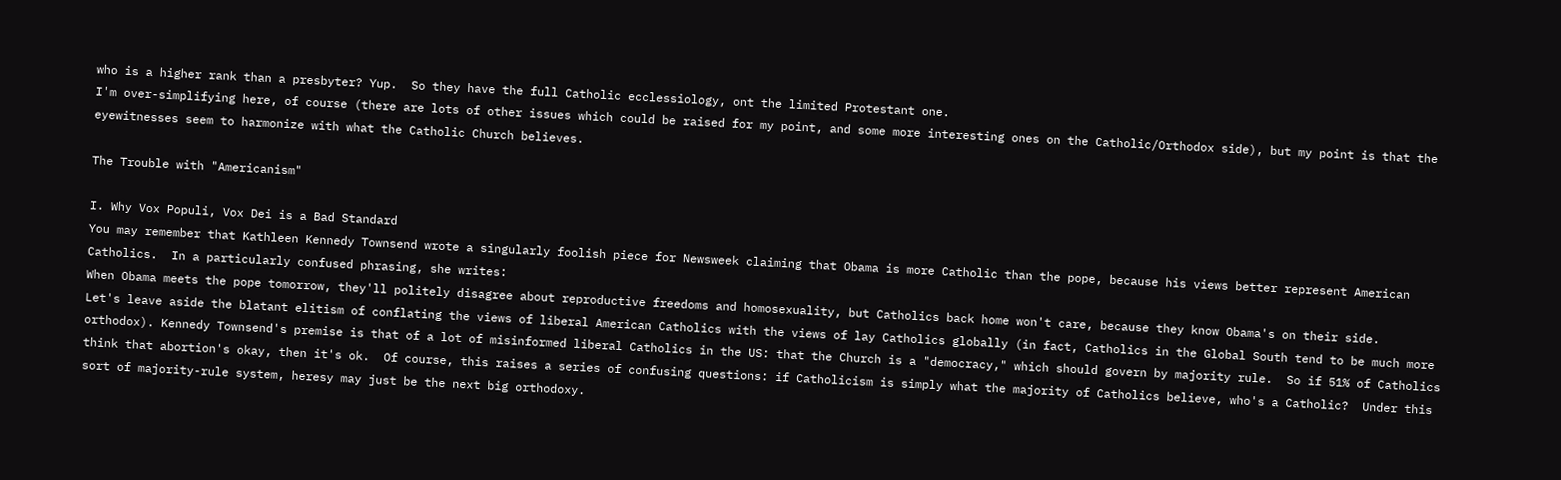who is a higher rank than a presbyter? Yup.  So they have the full Catholic ecclessiology, ont the limited Protestant one.
I'm over-simplifying here, of course (there are lots of other issues which could be raised for my point, and some more interesting ones on the Catholic/Orthodox side), but my point is that the eyewitnesses seem to harmonize with what the Catholic Church believes.

The Trouble with "Americanism"

I. Why Vox Populi, Vox Dei is a Bad Standard
You may remember that Kathleen Kennedy Townsend wrote a singularly foolish piece for Newsweek claiming that Obama is more Catholic than the pope, because his views better represent American Catholics.  In a particularly confused phrasing, she writes:
When Obama meets the pope tomorrow, they'll politely disagree about reproductive freedoms and homosexuality, but Catholics back home won't care, because they know Obama's on their side.
Let's leave aside the blatant elitism of conflating the views of liberal American Catholics with the views of lay Catholics globally (in fact, Catholics in the Global South tend to be much more orthodox). Kennedy Townsend's premise is that of a lot of misinformed liberal Catholics in the US: that the Church is a "democracy," which should govern by majority rule.  So if 51% of Catholics think that abortion's okay, then it's ok.  Of course, this raises a series of confusing questions: if Catholicism is simply what the majority of Catholics believe, who's a Catholic?  Under this sort of majority-rule system, heresy may just be the next big orthodoxy.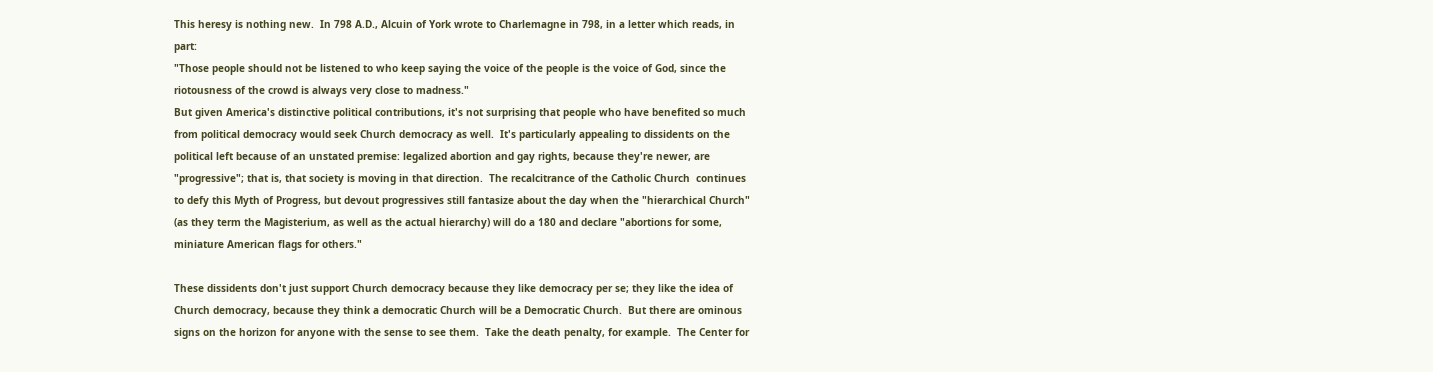This heresy is nothing new.  In 798 A.D., Alcuin of York wrote to Charlemagne in 798, in a letter which reads, in part:
"Those people should not be listened to who keep saying the voice of the people is the voice of God, since the riotousness of the crowd is always very close to madness."
But given America's distinctive political contributions, it's not surprising that people who have benefited so much from political democracy would seek Church democracy as well.  It's particularly appealing to dissidents on the political left because of an unstated premise: legalized abortion and gay rights, because they're newer, are "progressive"; that is, that society is moving in that direction.  The recalcitrance of the Catholic Church  continues to defy this Myth of Progress, but devout progressives still fantasize about the day when the "hierarchical Church" (as they term the Magisterium, as well as the actual hierarchy) will do a 180 and declare "abortions for some, miniature American flags for others."

These dissidents don't just support Church democracy because they like democracy per se; they like the idea of Church democracy, because they think a democratic Church will be a Democratic Church.  But there are ominous signs on the horizon for anyone with the sense to see them.  Take the death penalty, for example.  The Center for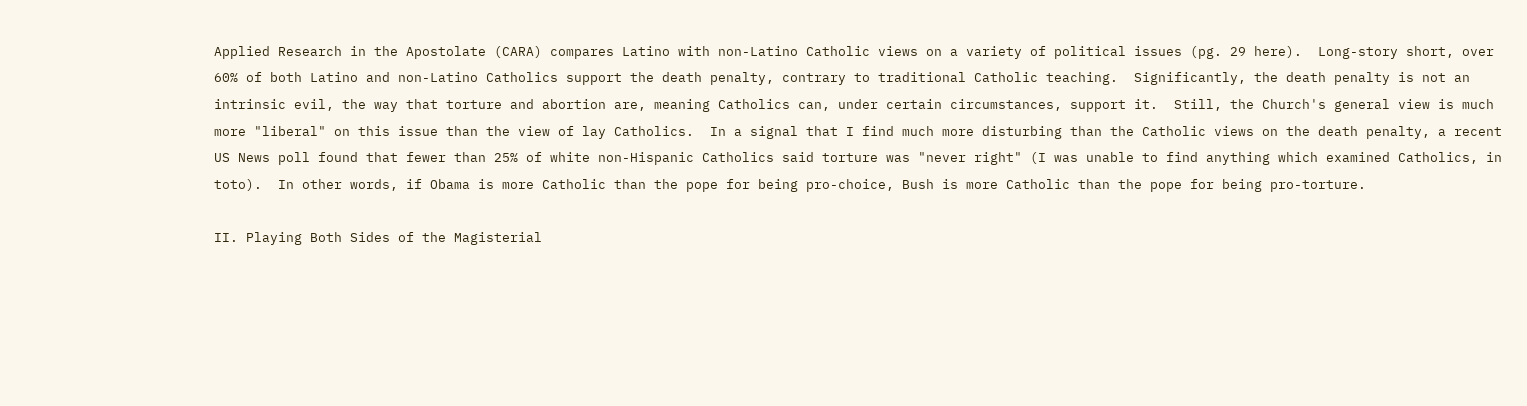Applied Research in the Apostolate (CARA) compares Latino with non-Latino Catholic views on a variety of political issues (pg. 29 here).  Long-story short, over 60% of both Latino and non-Latino Catholics support the death penalty, contrary to traditional Catholic teaching.  Significantly, the death penalty is not an intrinsic evil, the way that torture and abortion are, meaning Catholics can, under certain circumstances, support it.  Still, the Church's general view is much more "liberal" on this issue than the view of lay Catholics.  In a signal that I find much more disturbing than the Catholic views on the death penalty, a recent US News poll found that fewer than 25% of white non-Hispanic Catholics said torture was "never right" (I was unable to find anything which examined Catholics, in toto).  In other words, if Obama is more Catholic than the pope for being pro-choice, Bush is more Catholic than the pope for being pro-torture.

II. Playing Both Sides of the Magisterial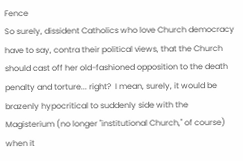Fence
So surely, dissident Catholics who love Church democracy have to say, contra their political views, that the Church should cast off her old-fashioned opposition to the death penalty and torture... right?  I mean, surely, it would be brazenly hypocritical to suddenly side with the Magisterium (no longer "institutional Church," of course) when it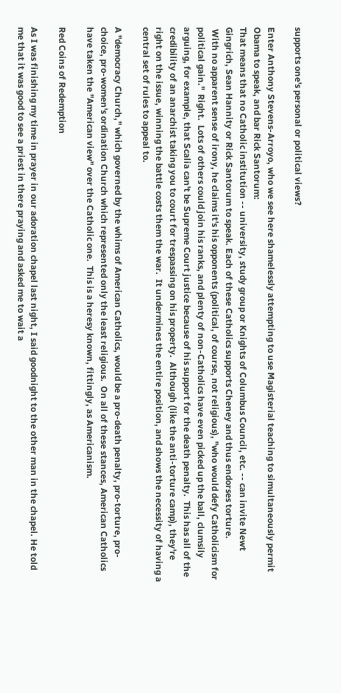supports one's personal or political views?

Enter Anthony Stevens-Arroyo, who we see here shamelessly attempting to use Magisterial teaching to simultaneously permit Obama to speak, and bar Rick Santorum:
That means that no Catholic institution -- university, study group or Knights of Columbus Council, etc. -- can invite Newt Gingrich, Sean Hannity or Rick Santorum to speak. Each of these Catholics supports Cheney and thus endorses torture.
 With no apparent sense of irony, he claims it's his opponents (political, of course, not religious), "who would defy Catholicism for political gain."  Right.  Lots of others could join his ranks, and plenty of non-Catholics have even picked up the ball, clumsily arguing, for example, that Scalia can't be Supreme Court justice because of his support for the death penalty.  This has all of the credibility of an anarchist taking you to court for trespassing on his property.  Although (like the anti-torture camp), they're right on the issue, winning the battle costs them the war.  It undermines the entire position, and shows the necessity of having a central set of rules to appeal to.

A "democracy Church," which governed by the whims of American Catholics, would be a pro-death penalty, pro-torture, pro-choice, pro-women's ordination Church which represented only the least religious.  On all of these stances, American Catholics have taken the "American view" over the Catholic one.  This is a heresy known, fittingly, as Americanism.

Red Coins of Redemption

As I was finishing my time in prayer in our adoration chapel last night, I said goodnight to the other man in the chapel. He told me that it was good to see a priest in there praying and asked me to wait a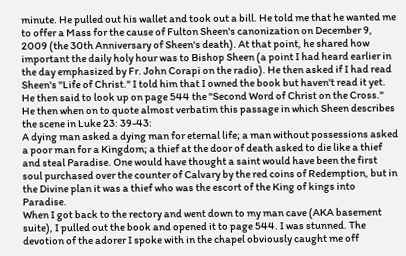minute. He pulled out his wallet and took out a bill. He told me that he wanted me to offer a Mass for the cause of Fulton Sheen's canonization on December 9, 2009 (the 30th Anniversary of Sheen's death). At that point, he shared how important the daily holy hour was to Bishop Sheen (a point I had heard earlier in the day emphasized by Fr. John Corapi on the radio). He then asked if I had read Sheen's "Life of Christ." I told him that I owned the book but haven't read it yet. He then said to look up on page 544 the "Second Word of Christ on the Cross." He then when on to quote almost verbatim this passage in which Sheen describes the scene in Luke 23: 39-43:
A dying man asked a dying man for eternal life; a man without possessions asked a poor man for a Kingdom; a thief at the door of death asked to die like a thief and steal Paradise. One would have thought a saint would have been the first soul purchased over the counter of Calvary by the red coins of Redemption, but in the Divine plan it was a thief who was the escort of the King of kings into Paradise.
When I got back to the rectory and went down to my man cave (AKA basement suite), I pulled out the book and opened it to page 544. I was stunned. The devotion of the adorer I spoke with in the chapel obviously caught me off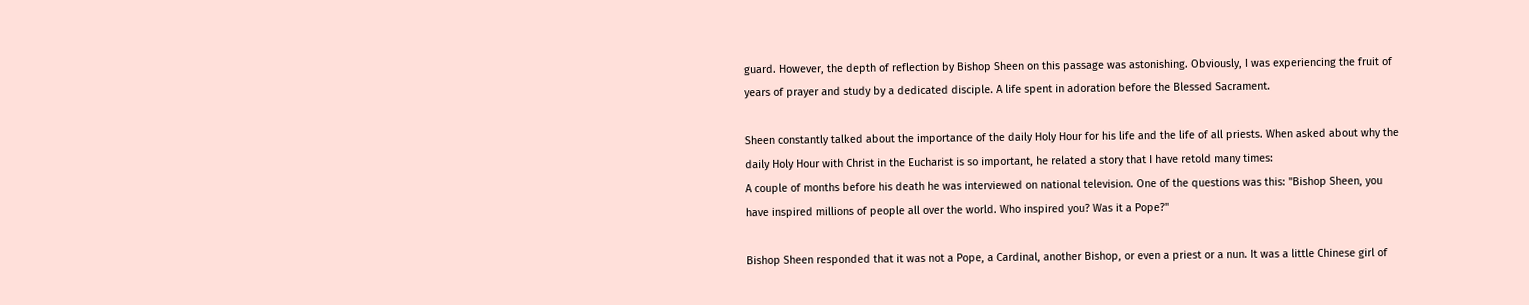guard. However, the depth of reflection by Bishop Sheen on this passage was astonishing. Obviously, I was experiencing the fruit of years of prayer and study by a dedicated disciple. A life spent in adoration before the Blessed Sacrament.

Sheen constantly talked about the importance of the daily Holy Hour for his life and the life of all priests. When asked about why the daily Holy Hour with Christ in the Eucharist is so important, he related a story that I have retold many times:
A couple of months before his death he was interviewed on national television. One of the questions was this: "Bishop Sheen, you have inspired millions of people all over the world. Who inspired you? Was it a Pope?"

Bishop Sheen responded that it was not a Pope, a Cardinal, another Bishop, or even a priest or a nun. It was a little Chinese girl of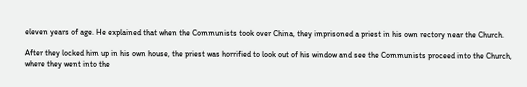eleven years of age. He explained that when the Communists took over China, they imprisoned a priest in his own rectory near the Church.

After they locked him up in his own house, the priest was horrified to look out of his window and see the Communists proceed into the Church, where they went into the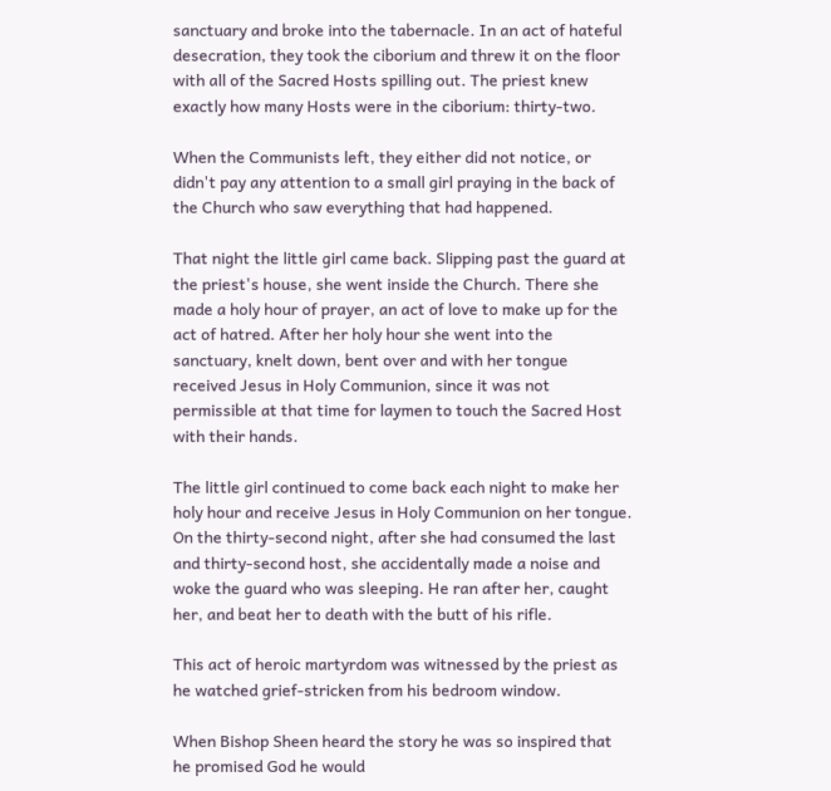sanctuary and broke into the tabernacle. In an act of hateful desecration, they took the ciborium and threw it on the floor with all of the Sacred Hosts spilling out. The priest knew exactly how many Hosts were in the ciborium: thirty-two.

When the Communists left, they either did not notice, or didn't pay any attention to a small girl praying in the back of the Church who saw everything that had happened.

That night the little girl came back. Slipping past the guard at the priest's house, she went inside the Church. There she made a holy hour of prayer, an act of love to make up for the act of hatred. After her holy hour she went into the sanctuary, knelt down, bent over and with her tongue received Jesus in Holy Communion, since it was not permissible at that time for laymen to touch the Sacred Host with their hands.

The little girl continued to come back each night to make her holy hour and receive Jesus in Holy Communion on her tongue. On the thirty-second night, after she had consumed the last and thirty-second host, she accidentally made a noise and woke the guard who was sleeping. He ran after her, caught her, and beat her to death with the butt of his rifle.

This act of heroic martyrdom was witnessed by the priest as he watched grief-stricken from his bedroom window.

When Bishop Sheen heard the story he was so inspired that he promised God he would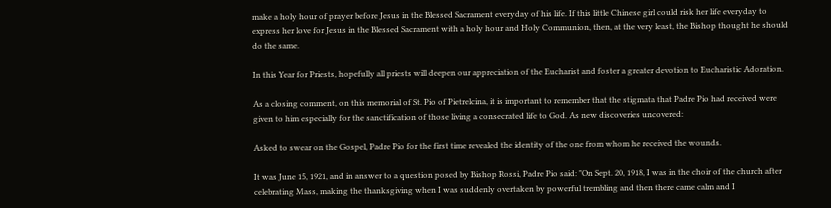make a holy hour of prayer before Jesus in the Blessed Sacrament everyday of his life. If this little Chinese girl could risk her life everyday to express her love for Jesus in the Blessed Sacrament with a holy hour and Holy Communion, then, at the very least, the Bishop thought he should do the same.

In this Year for Priests, hopefully all priests will deepen our appreciation of the Eucharist and foster a greater devotion to Eucharistic Adoration.

As a closing comment, on this memorial of St. Pio of Pietrelcina, it is important to remember that the stigmata that Padre Pio had received were given to him especially for the sanctification of those living a consecrated life to God. As new discoveries uncovered:

Asked to swear on the Gospel, Padre Pio for the first time revealed the identity of the one from whom he received the wounds.

It was June 15, 1921, and in answer to a question posed by Bishop Rossi, Padre Pio said: "On Sept. 20, 1918, I was in the choir of the church after celebrating Mass, making the thanksgiving when I was suddenly overtaken by powerful trembling and then there came calm and I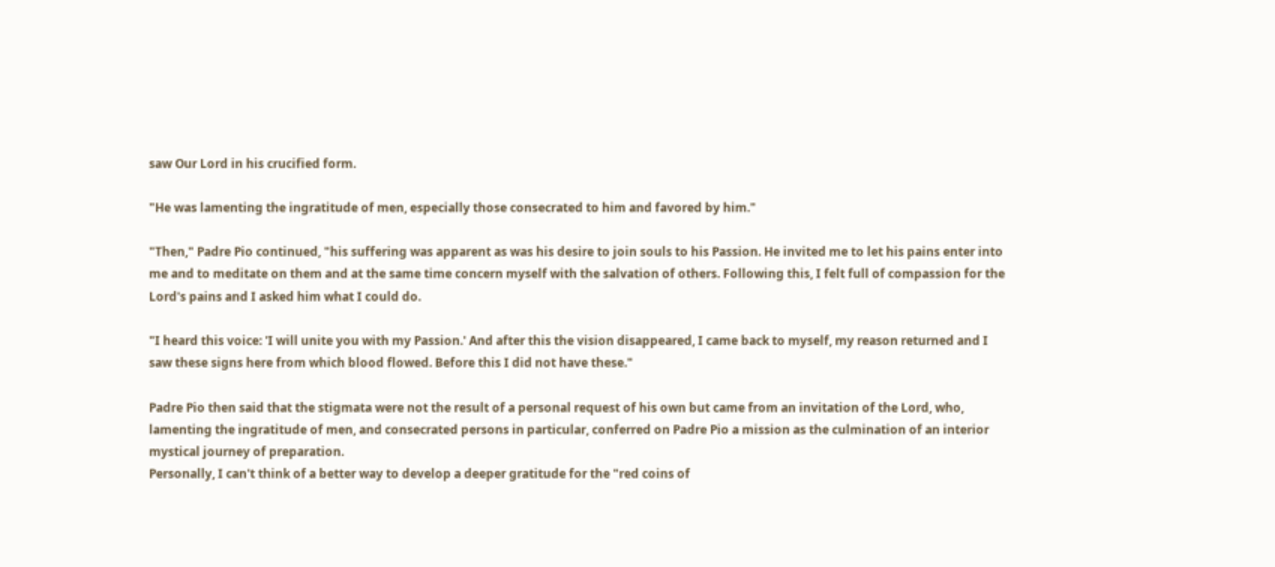saw Our Lord in his crucified form.

"He was lamenting the ingratitude of men, especially those consecrated to him and favored by him."

"Then," Padre Pio continued, "his suffering was apparent as was his desire to join souls to his Passion. He invited me to let his pains enter into me and to meditate on them and at the same time concern myself with the salvation of others. Following this, I felt full of compassion for the Lord's pains and I asked him what I could do.

"I heard this voice: 'I will unite you with my Passion.' And after this the vision disappeared, I came back to myself, my reason returned and I saw these signs here from which blood flowed. Before this I did not have these."

Padre Pio then said that the stigmata were not the result of a personal request of his own but came from an invitation of the Lord, who, lamenting the ingratitude of men, and consecrated persons in particular, conferred on Padre Pio a mission as the culmination of an interior mystical journey of preparation.
Personally, I can't think of a better way to develop a deeper gratitude for the "red coins of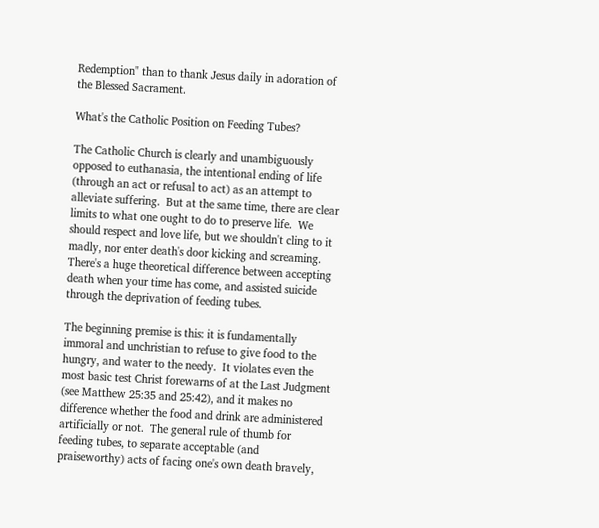Redemption" than to thank Jesus daily in adoration of the Blessed Sacrament.

What's the Catholic Position on Feeding Tubes?

The Catholic Church is clearly and unambiguously opposed to euthanasia, the intentional ending of life (through an act or refusal to act) as an attempt to alleviate suffering.  But at the same time, there are clear limits to what one ought to do to preserve life.  We should respect and love life, but we shouldn't cling to it madly, nor enter death's door kicking and screaming.  There's a huge theoretical difference between accepting death when your time has come, and assisted suicide through the deprivation of feeding tubes.

The beginning premise is this: it is fundamentally immoral and unchristian to refuse to give food to the hungry, and water to the needy.  It violates even the most basic test Christ forewarns of at the Last Judgment (see Matthew 25:35 and 25:42), and it makes no difference whether the food and drink are administered artificially or not.  The general rule of thumb for feeding tubes, to separate acceptable (and praiseworthy) acts of facing one's own death bravely,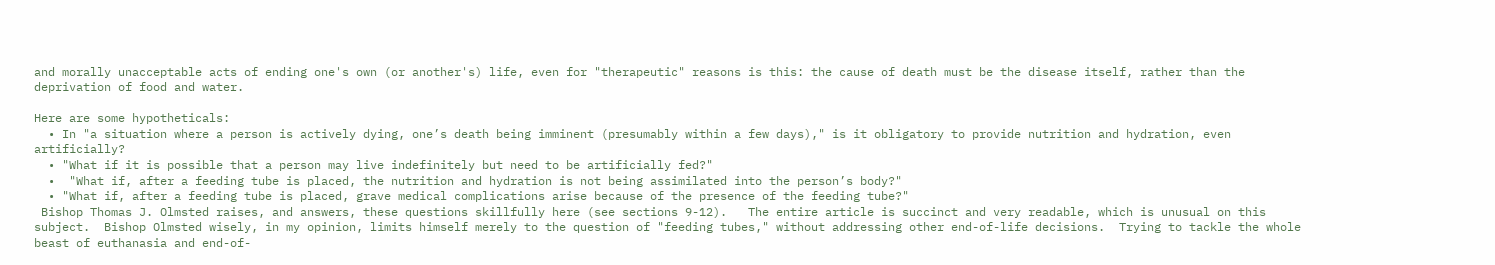and morally unacceptable acts of ending one's own (or another's) life, even for "therapeutic" reasons is this: the cause of death must be the disease itself, rather than the deprivation of food and water.

Here are some hypotheticals:
  • In "a situation where a person is actively dying, one’s death being imminent (presumably within a few days)," is it obligatory to provide nutrition and hydration, even artificially?
  • "What if it is possible that a person may live indefinitely but need to be artificially fed?"
  •  "What if, after a feeding tube is placed, the nutrition and hydration is not being assimilated into the person’s body?"
  • "What if, after a feeding tube is placed, grave medical complications arise because of the presence of the feeding tube?"
 Bishop Thomas J. Olmsted raises, and answers, these questions skillfully here (see sections 9-12).   The entire article is succinct and very readable, which is unusual on this subject.  Bishop Olmsted wisely, in my opinion, limits himself merely to the question of "feeding tubes," without addressing other end-of-life decisions.  Trying to tackle the whole beast of euthanasia and end-of-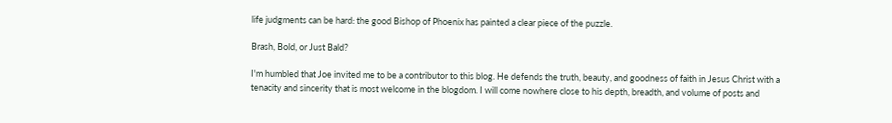life judgments can be hard: the good Bishop of Phoenix has painted a clear piece of the puzzle.

Brash, Bold, or Just Bald?

I'm humbled that Joe invited me to be a contributor to this blog. He defends the truth, beauty, and goodness of faith in Jesus Christ with a tenacity and sincerity that is most welcome in the blogdom. I will come nowhere close to his depth, breadth, and volume of posts and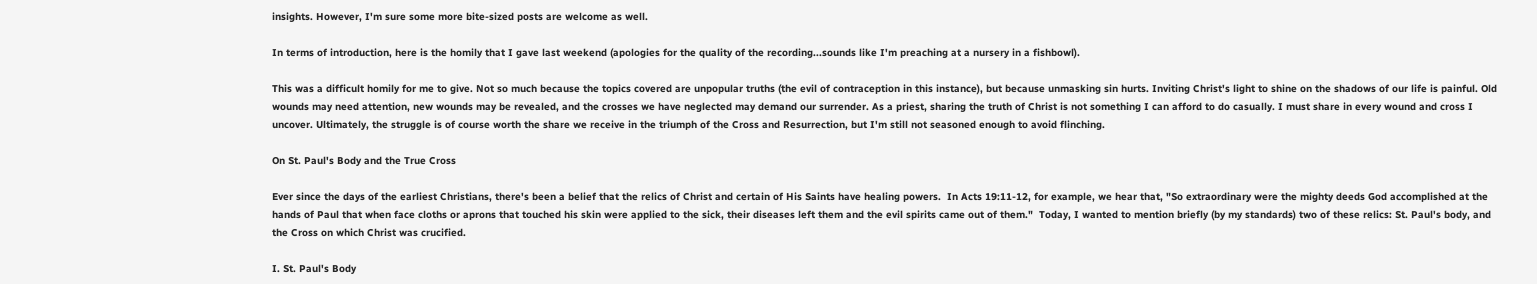insights. However, I'm sure some more bite-sized posts are welcome as well.

In terms of introduction, here is the homily that I gave last weekend (apologies for the quality of the recording...sounds like I'm preaching at a nursery in a fishbowl).

This was a difficult homily for me to give. Not so much because the topics covered are unpopular truths (the evil of contraception in this instance), but because unmasking sin hurts. Inviting Christ's light to shine on the shadows of our life is painful. Old wounds may need attention, new wounds may be revealed, and the crosses we have neglected may demand our surrender. As a priest, sharing the truth of Christ is not something I can afford to do casually. I must share in every wound and cross I uncover. Ultimately, the struggle is of course worth the share we receive in the triumph of the Cross and Resurrection, but I'm still not seasoned enough to avoid flinching.

On St. Paul's Body and the True Cross

Ever since the days of the earliest Christians, there's been a belief that the relics of Christ and certain of His Saints have healing powers.  In Acts 19:11-12, for example, we hear that, "So extraordinary were the mighty deeds God accomplished at the hands of Paul that when face cloths or aprons that touched his skin were applied to the sick, their diseases left them and the evil spirits came out of them."  Today, I wanted to mention briefly (by my standards) two of these relics: St. Paul's body, and the Cross on which Christ was crucified.

I. St. Paul's Body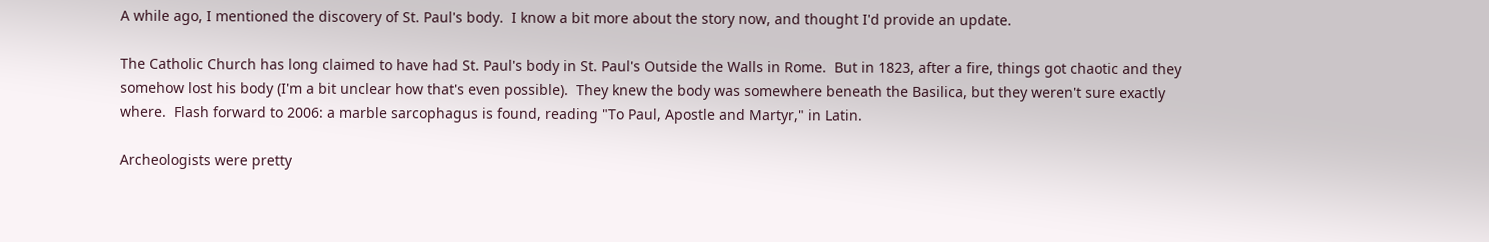A while ago, I mentioned the discovery of St. Paul's body.  I know a bit more about the story now, and thought I'd provide an update.

The Catholic Church has long claimed to have had St. Paul's body in St. Paul's Outside the Walls in Rome.  But in 1823, after a fire, things got chaotic and they somehow lost his body (I'm a bit unclear how that's even possible).  They knew the body was somewhere beneath the Basilica, but they weren't sure exactly where.  Flash forward to 2006: a marble sarcophagus is found, reading "To Paul, Apostle and Martyr," in Latin.

Archeologists were pretty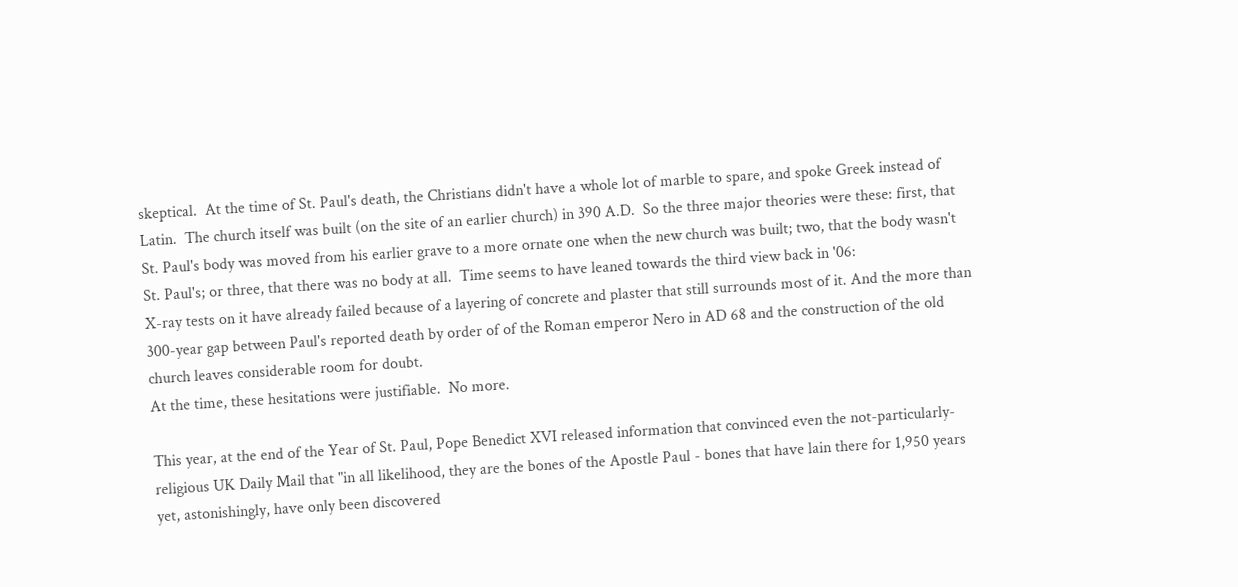skeptical.  At the time of St. Paul's death, the Christians didn't have a whole lot of marble to spare, and spoke Greek instead of Latin.  The church itself was built (on the site of an earlier church) in 390 A.D.  So the three major theories were these: first, that St. Paul's body was moved from his earlier grave to a more ornate one when the new church was built; two, that the body wasn't St. Paul's; or three, that there was no body at all.  Time seems to have leaned towards the third view back in '06:
X-ray tests on it have already failed because of a layering of concrete and plaster that still surrounds most of it. And the more than 300-year gap between Paul's reported death by order of of the Roman emperor Nero in AD 68 and the construction of the old church leaves considerable room for doubt.
At the time, these hesitations were justifiable.  No more.

This year, at the end of the Year of St. Paul, Pope Benedict XVI released information that convinced even the not-particularly-religious UK Daily Mail that "in all likelihood, they are the bones of the Apostle Paul - bones that have lain there for 1,950 years yet, astonishingly, have only been discovered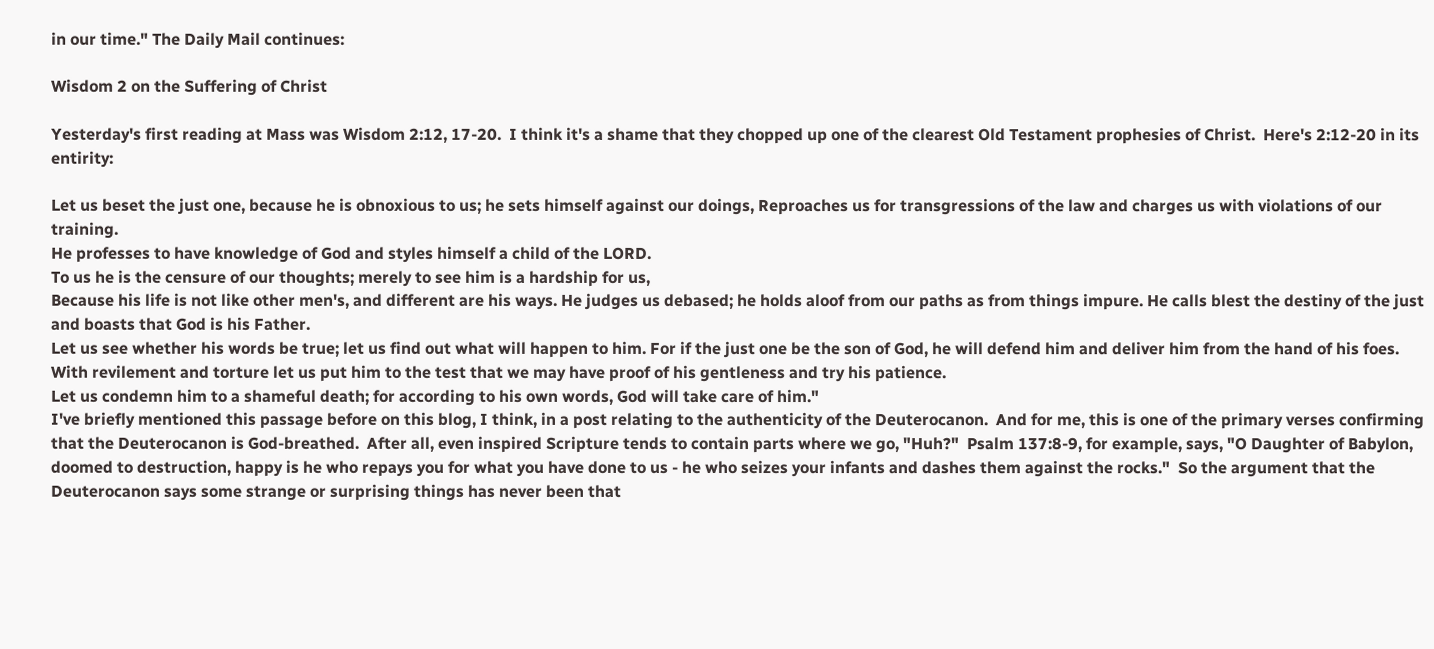in our time." The Daily Mail continues:

Wisdom 2 on the Suffering of Christ

Yesterday's first reading at Mass was Wisdom 2:12, 17-20.  I think it's a shame that they chopped up one of the clearest Old Testament prophesies of Christ.  Here's 2:12-20 in its entirity:

Let us beset the just one, because he is obnoxious to us; he sets himself against our doings, Reproaches us for transgressions of the law and charges us with violations of our training.
He professes to have knowledge of God and styles himself a child of the LORD.
To us he is the censure of our thoughts; merely to see him is a hardship for us,
Because his life is not like other men's, and different are his ways. He judges us debased; he holds aloof from our paths as from things impure. He calls blest the destiny of the just and boasts that God is his Father.
Let us see whether his words be true; let us find out what will happen to him. For if the just one be the son of God, he will defend him and deliver him from the hand of his foes.
With revilement and torture let us put him to the test that we may have proof of his gentleness and try his patience.
Let us condemn him to a shameful death; for according to his own words, God will take care of him."
I've briefly mentioned this passage before on this blog, I think, in a post relating to the authenticity of the Deuterocanon.  And for me, this is one of the primary verses confirming that the Deuterocanon is God-breathed.  After all, even inspired Scripture tends to contain parts where we go, "Huh?"  Psalm 137:8-9, for example, says, "O Daughter of Babylon, doomed to destruction, happy is he who repays you for what you have done to us - he who seizes your infants and dashes them against the rocks."  So the argument that the Deuterocanon says some strange or surprising things has never been that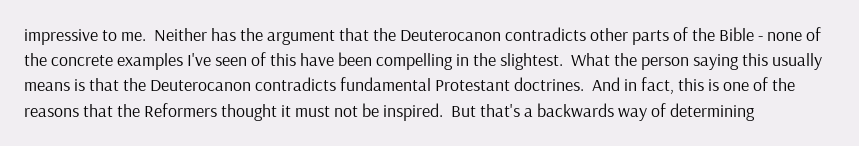impressive to me.  Neither has the argument that the Deuterocanon contradicts other parts of the Bible - none of the concrete examples I've seen of this have been compelling in the slightest.  What the person saying this usually means is that the Deuterocanon contradicts fundamental Protestant doctrines.  And in fact, this is one of the reasons that the Reformers thought it must not be inspired.  But that's a backwards way of determining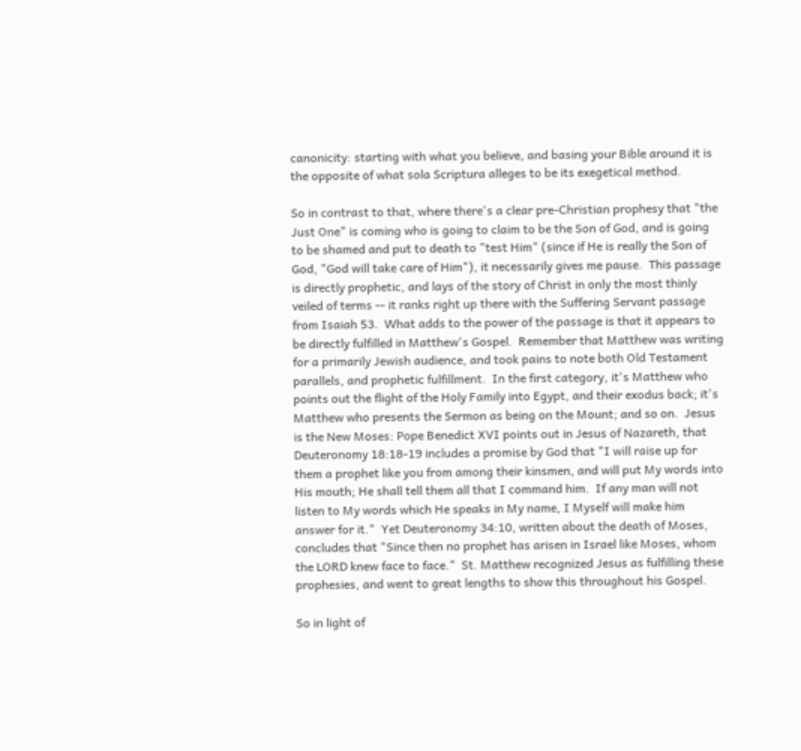canonicity: starting with what you believe, and basing your Bible around it is the opposite of what sola Scriptura alleges to be its exegetical method.

So in contrast to that, where there's a clear pre-Christian prophesy that "the Just One" is coming who is going to claim to be the Son of God, and is going to be shamed and put to death to "test Him" (since if He is really the Son of God, "God will take care of Him"), it necessarily gives me pause.  This passage is directly prophetic, and lays of the story of Christ in only the most thinly veiled of terms -- it ranks right up there with the Suffering Servant passage from Isaiah 53.  What adds to the power of the passage is that it appears to be directly fulfilled in Matthew's Gospel.  Remember that Matthew was writing for a primarily Jewish audience, and took pains to note both Old Testament parallels, and prophetic fulfillment.  In the first category, it's Matthew who points out the flight of the Holy Family into Egypt, and their exodus back; it's Matthew who presents the Sermon as being on the Mount; and so on.  Jesus is the New Moses: Pope Benedict XVI points out in Jesus of Nazareth, that Deuteronomy 18:18-19 includes a promise by God that "I will raise up for them a prophet like you from among their kinsmen, and will put My words into His mouth; He shall tell them all that I command him.  If any man will not listen to My words which He speaks in My name, I Myself will make him answer for it."  Yet Deuteronomy 34:10, written about the death of Moses, concludes that "Since then no prophet has arisen in Israel like Moses, whom the LORD knew face to face."  St. Matthew recognized Jesus as fulfilling these prophesies, and went to great lengths to show this throughout his Gospel.

So in light of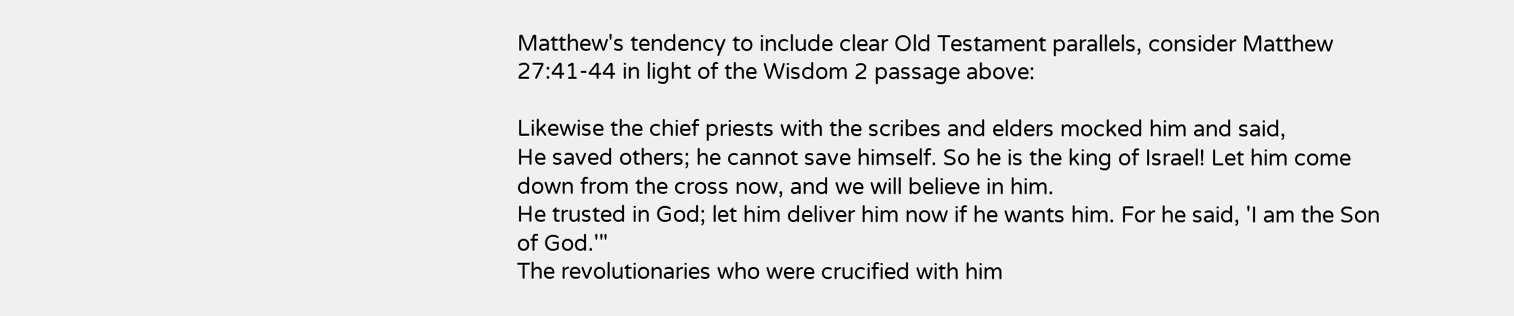Matthew's tendency to include clear Old Testament parallels, consider Matthew 27:41-44 in light of the Wisdom 2 passage above:

Likewise the chief priests with the scribes and elders mocked him and said,
He saved others; he cannot save himself. So he is the king of Israel! Let him come down from the cross now, and we will believe in him.
He trusted in God; let him deliver him now if he wants him. For he said, 'I am the Son of God.'"
The revolutionaries who were crucified with him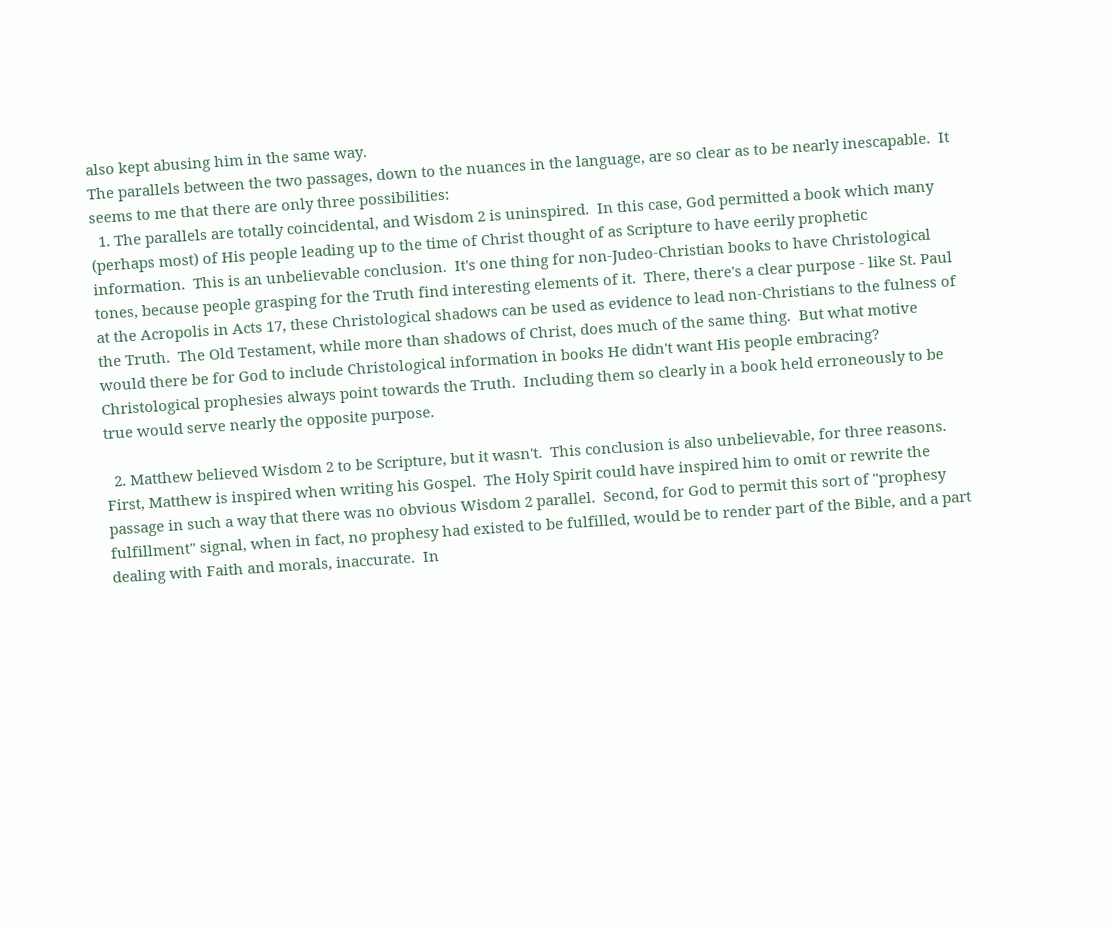also kept abusing him in the same way.
The parallels between the two passages, down to the nuances in the language, are so clear as to be nearly inescapable.  It seems to me that there are only three possibilities:
  1. The parallels are totally coincidental, and Wisdom 2 is uninspired.  In this case, God permitted a book which many (perhaps most) of His people leading up to the time of Christ thought of as Scripture to have eerily prophetic information.  This is an unbelievable conclusion.  It's one thing for non-Judeo-Christian books to have Christological tones, because people grasping for the Truth find interesting elements of it.  There, there's a clear purpose - like St. Paul at the Acropolis in Acts 17, these Christological shadows can be used as evidence to lead non-Christians to the fulness of the Truth.  The Old Testament, while more than shadows of Christ, does much of the same thing.  But what motive would there be for God to include Christological information in books He didn't want His people embracing?  Christological prophesies always point towards the Truth.  Including them so clearly in a book held erroneously to be true would serve nearly the opposite purpose.

  2. Matthew believed Wisdom 2 to be Scripture, but it wasn't.  This conclusion is also unbelievable, for three reasons.  First, Matthew is inspired when writing his Gospel.  The Holy Spirit could have inspired him to omit or rewrite the passage in such a way that there was no obvious Wisdom 2 parallel.  Second, for God to permit this sort of "prophesy fulfillment" signal, when in fact, no prophesy had existed to be fulfilled, would be to render part of the Bible, and a part dealing with Faith and morals, inaccurate.  In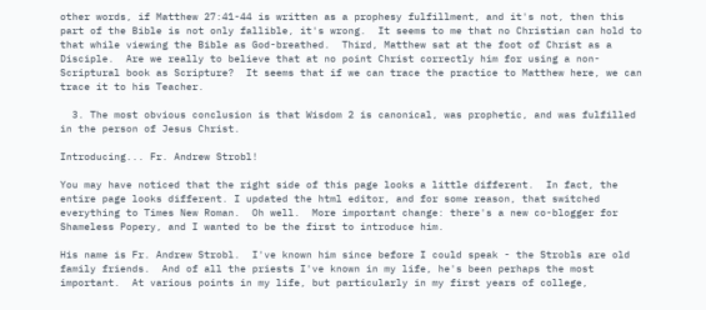other words, if Matthew 27:41-44 is written as a prophesy fulfillment, and it's not, then this part of the Bible is not only fallible, it's wrong.  It seems to me that no Christian can hold to that while viewing the Bible as God-breathed.  Third, Matthew sat at the foot of Christ as a Disciple.  Are we really to believe that at no point Christ correctly him for using a non-Scriptural book as Scripture?  It seems that if we can trace the practice to Matthew here, we can trace it to his Teacher.

  3. The most obvious conclusion is that Wisdom 2 is canonical, was prophetic, and was fulfilled in the person of Jesus Christ.

Introducing... Fr. Andrew Strobl!

You may have noticed that the right side of this page looks a little different.  In fact, the entire page looks different. I updated the html editor, and for some reason, that switched everything to Times New Roman.  Oh well.  More important change: there's a new co-blogger for Shameless Popery, and I wanted to be the first to introduce him.

His name is Fr. Andrew Strobl.  I've known him since before I could speak - the Strobls are old family friends.  And of all the priests I've known in my life, he's been perhaps the most important.  At various points in my life, but particularly in my first years of college,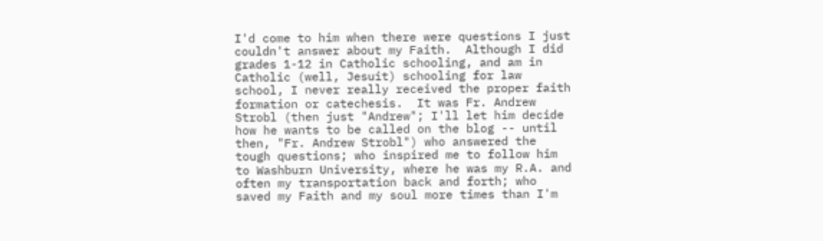I'd come to him when there were questions I just couldn't answer about my Faith.  Although I did grades 1-12 in Catholic schooling, and am in Catholic (well, Jesuit) schooling for law school, I never really received the proper faith formation or catechesis.  It was Fr. Andrew Strobl (then just "Andrew"; I'll let him decide how he wants to be called on the blog -- until then, "Fr. Andrew Strobl") who answered the tough questions; who inspired me to follow him to Washburn University, where he was my R.A. and often my transportation back and forth; who saved my Faith and my soul more times than I'm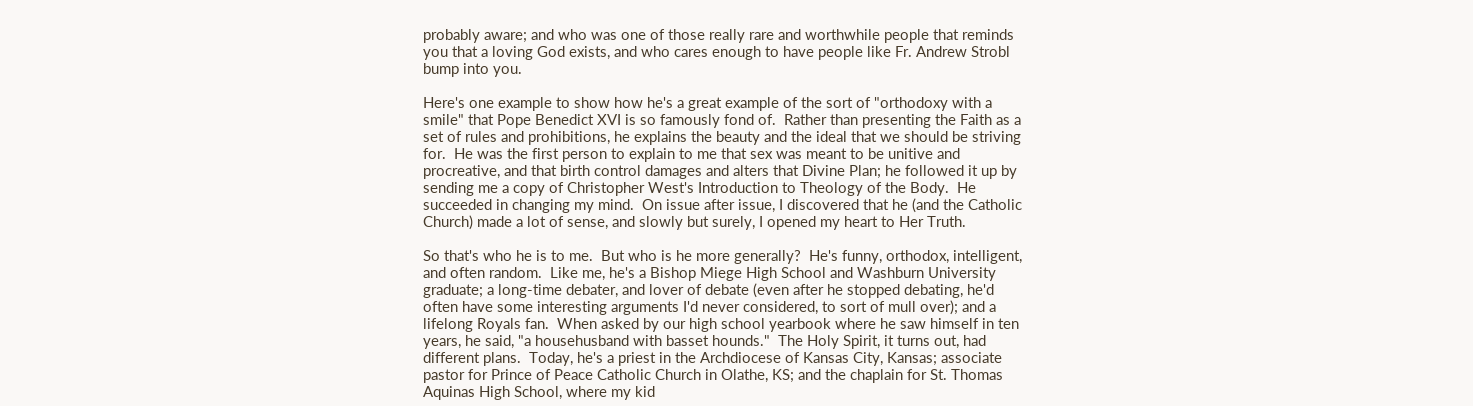probably aware; and who was one of those really rare and worthwhile people that reminds you that a loving God exists, and who cares enough to have people like Fr. Andrew Strobl bump into you.

Here's one example to show how he's a great example of the sort of "orthodoxy with a smile" that Pope Benedict XVI is so famously fond of.  Rather than presenting the Faith as a set of rules and prohibitions, he explains the beauty and the ideal that we should be striving for.  He was the first person to explain to me that sex was meant to be unitive and procreative, and that birth control damages and alters that Divine Plan; he followed it up by sending me a copy of Christopher West's Introduction to Theology of the Body.  He succeeded in changing my mind.  On issue after issue, I discovered that he (and the Catholic Church) made a lot of sense, and slowly but surely, I opened my heart to Her Truth.

So that's who he is to me.  But who is he more generally?  He's funny, orthodox, intelligent, and often random.  Like me, he's a Bishop Miege High School and Washburn University graduate; a long-time debater, and lover of debate (even after he stopped debating, he'd often have some interesting arguments I'd never considered, to sort of mull over); and a lifelong Royals fan.  When asked by our high school yearbook where he saw himself in ten years, he said, "a househusband with basset hounds."  The Holy Spirit, it turns out, had different plans.  Today, he's a priest in the Archdiocese of Kansas City, Kansas; associate pastor for Prince of Peace Catholic Church in Olathe, KS; and the chaplain for St. Thomas Aquinas High School, where my kid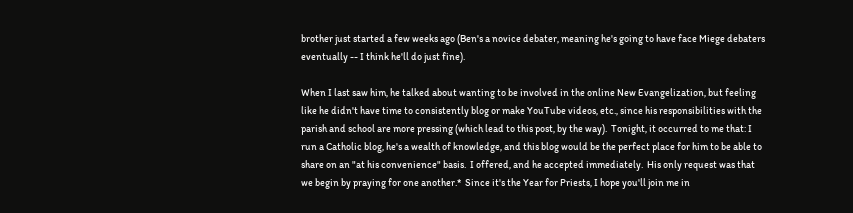brother just started a few weeks ago (Ben's a novice debater, meaning he's going to have face Miege debaters eventually -- I think he'll do just fine).

When I last saw him, he talked about wanting to be involved in the online New Evangelization, but feeling like he didn't have time to consistently blog or make YouTube videos, etc., since his responsibilities with the parish and school are more pressing (which lead to this post, by the way).  Tonight, it occurred to me that: I run a Catholic blog, he's a wealth of knowledge, and this blog would be the perfect place for him to be able to share on an "at his convenience" basis.  I offered, and he accepted immediately.  His only request was that we begin by praying for one another.*  Since it's the Year for Priests, I hope you'll join me in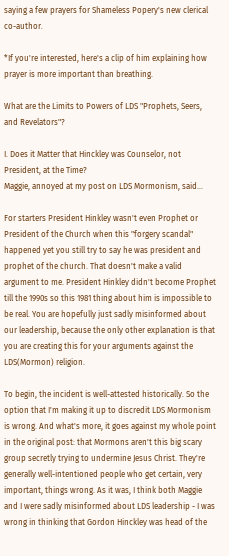saying a few prayers for Shameless Popery's new clerical co-author.

*If you're interested, here's a clip of him explaining how prayer is more important than breathing.

What are the Limits to Powers of LDS "Prophets, Seers, and Revelators"?

I. Does it Matter that Hinckley was Counselor, not President, at the Time?
Maggie, annoyed at my post on LDS Mormonism, said...

For starters President Hinkley wasn't even Prophet or President of the Church when this "forgery scandal" happened yet you still try to say he was president and prophet of the church. That doesn't make a valid argument to me. President Hinkley didn't become Prophet till the 1990s so this 1981 thing about him is impossible to be real. You are hopefully just sadly misinformed about our leadership, because the only other explanation is that you are creating this for your arguments against the LDS(Mormon) religion.

To begin, the incident is well-attested historically. So the option that I'm making it up to discredit LDS Mormonism is wrong. And what's more, it goes against my whole point in the original post: that Mormons aren't this big scary group secretly trying to undermine Jesus Christ. They're generally well-intentioned people who get certain, very important, things wrong. As it was, I think both Maggie and I were sadly misinformed about LDS leadership - I was wrong in thinking that Gordon Hinckley was head of the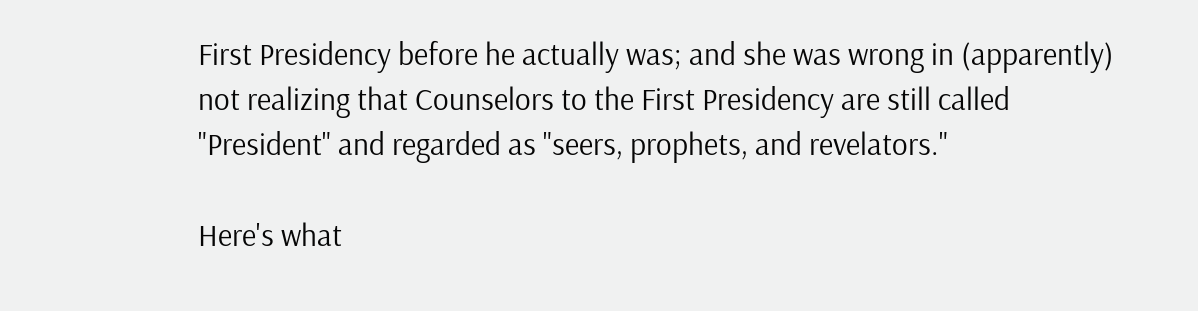First Presidency before he actually was; and she was wrong in (apparently) not realizing that Counselors to the First Presidency are still called "President" and regarded as "seers, prophets, and revelators."

Here's what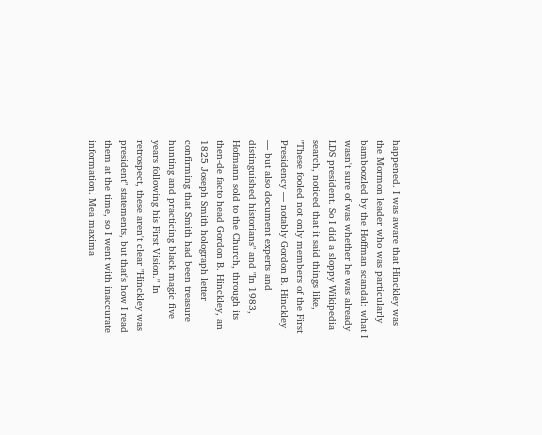happened. I was aware that Hinckley was the Mormon leader who was particularly bamboozled by the Hoffman scandal: what I wasn't sure of was whether he was already LDS president. So I did a sloppy Wikipedia search, noticed that it said things like, "These fooled not only members of the First Presidency — notably Gordon B. Hinckley — but also document experts and distinguished historians" and "In 1983, Hofmann sold to the Church, through its then-de facto head Gordon B. Hinckley, an 1825 Joseph Smith holograph letter confirming that Smith had been treasure hunting and practicing black magic five years following his First Vision." In retrospect, these aren't clear "Hinckley was president" statements, but that's how I read them at the time, so I went with inaccurate information. Mea maxima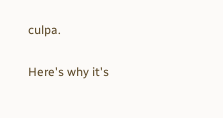culpa.

Here's why it's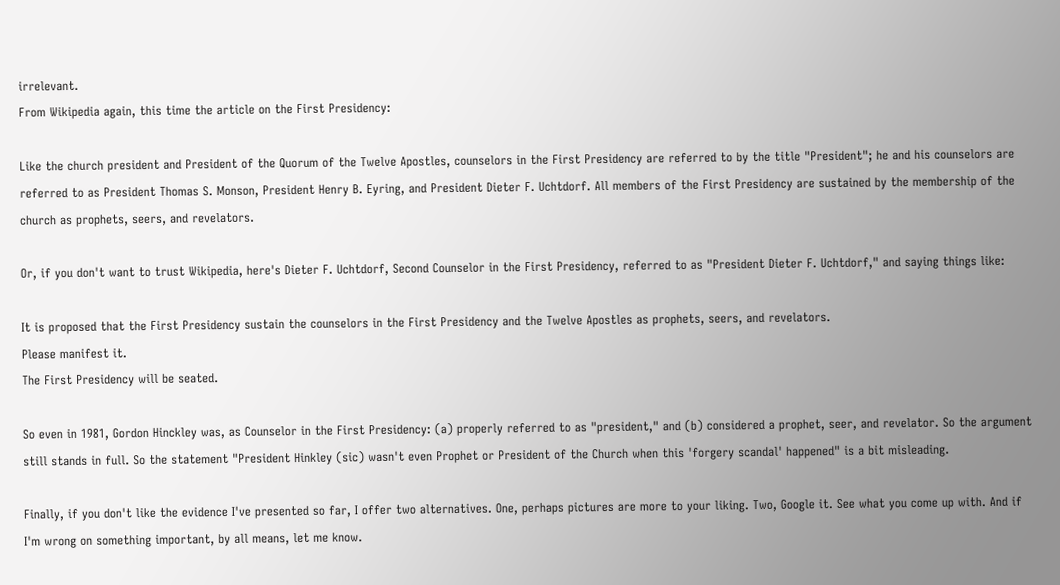irrelevant.
From Wikipedia again, this time the article on the First Presidency:

Like the church president and President of the Quorum of the Twelve Apostles, counselors in the First Presidency are referred to by the title "President"; he and his counselors are referred to as President Thomas S. Monson, President Henry B. Eyring, and President Dieter F. Uchtdorf. All members of the First Presidency are sustained by the membership of the church as prophets, seers, and revelators.

Or, if you don't want to trust Wikipedia, here's Dieter F. Uchtdorf, Second Counselor in the First Presidency, referred to as "President Dieter F. Uchtdorf," and saying things like:

It is proposed that the First Presidency sustain the counselors in the First Presidency and the Twelve Apostles as prophets, seers, and revelators.
Please manifest it.
The First Presidency will be seated.

So even in 1981, Gordon Hinckley was, as Counselor in the First Presidency: (a) properly referred to as "president," and (b) considered a prophet, seer, and revelator. So the argument still stands in full. So the statement "President Hinkley (sic) wasn't even Prophet or President of the Church when this 'forgery scandal' happened" is a bit misleading.

Finally, if you don't like the evidence I've presented so far, I offer two alternatives. One, perhaps pictures are more to your liking. Two, Google it. See what you come up with. And if I'm wrong on something important, by all means, let me know.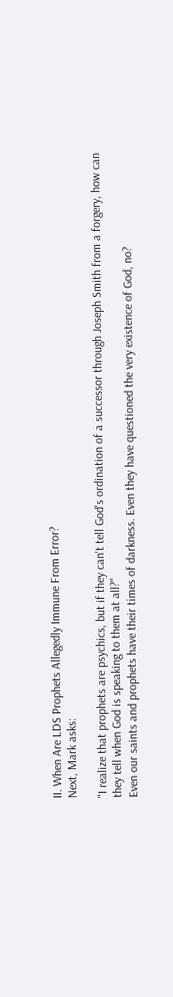II. When Are LDS Prophets Allegedly Immune From Error?
Next, Mark asks:

"I realize that prophets are psychics, but if they can't tell God's ordination of a successor through Joseph Smith from a forgery, how can they tell when God is speaking to them at all?"
Even our saints and prophets have their times of darkness. Even they have questioned the very existence of God, no?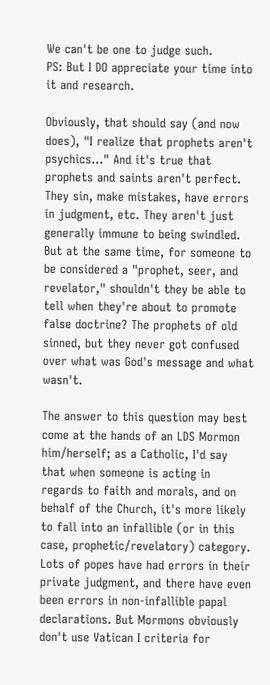We can't be one to judge such.
PS: But I DO appreciate your time into it and research.

Obviously, that should say (and now does), "I realize that prophets aren't psychics..." And it's true that prophets and saints aren't perfect. They sin, make mistakes, have errors in judgment, etc. They aren't just generally immune to being swindled. But at the same time, for someone to be considered a "prophet, seer, and revelator," shouldn't they be able to tell when they're about to promote false doctrine? The prophets of old sinned, but they never got confused over what was God's message and what wasn't.

The answer to this question may best come at the hands of an LDS Mormon him/herself; as a Catholic, I'd say that when someone is acting in regards to faith and morals, and on behalf of the Church, it's more likely to fall into an infallible (or in this case, prophetic/revelatory) category. Lots of popes have had errors in their private judgment, and there have even been errors in non-infallible papal declarations. But Mormons obviously don't use Vatican I criteria for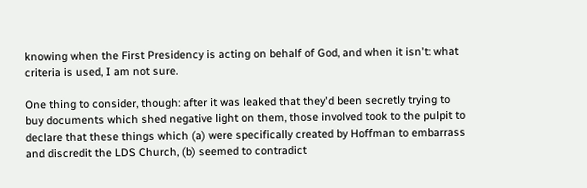knowing when the First Presidency is acting on behalf of God, and when it isn't: what criteria is used, I am not sure.

One thing to consider, though: after it was leaked that they'd been secretly trying to buy documents which shed negative light on them, those involved took to the pulpit to declare that these things which (a) were specifically created by Hoffman to embarrass and discredit the LDS Church, (b) seemed to contradict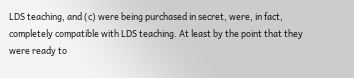LDS teaching, and (c) were being purchased in secret, were, in fact, completely compatible with LDS teaching. At least by the point that they were ready to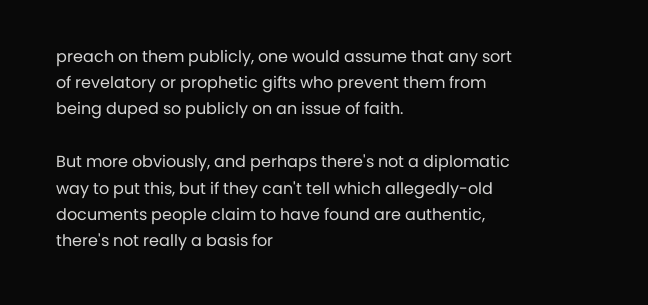preach on them publicly, one would assume that any sort of revelatory or prophetic gifts who prevent them from being duped so publicly on an issue of faith.

But more obviously, and perhaps there's not a diplomatic way to put this, but if they can't tell which allegedly-old documents people claim to have found are authentic, there's not really a basis for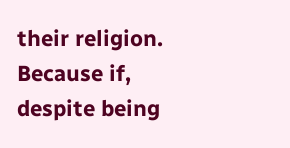their religion. Because if, despite being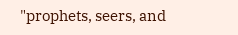"prophets, seers, and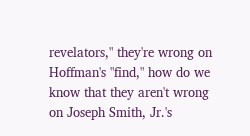revelators," they're wrong on Hoffman's "find," how do we know that they aren't wrong on Joseph Smith, Jr.'s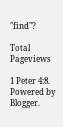"find"?

Total Pageviews

1 Peter 4:8. Powered by Blogger.